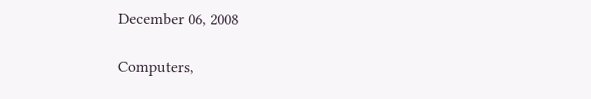December 06, 2008

Computers,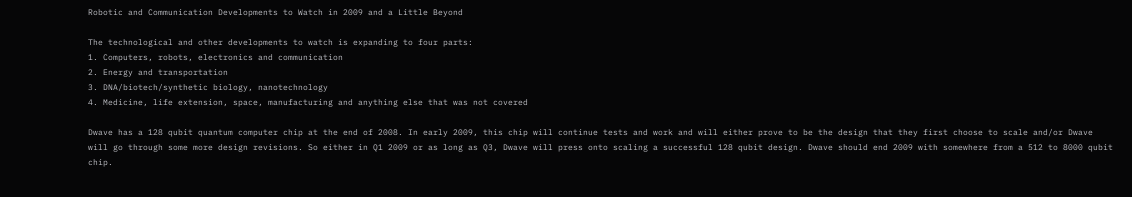Robotic and Communication Developments to Watch in 2009 and a Little Beyond

The technological and other developments to watch is expanding to four parts:
1. Computers, robots, electronics and communication
2. Energy and transportation
3. DNA/biotech/synthetic biology, nanotechnology
4. Medicine, life extension, space, manufacturing and anything else that was not covered

Dwave has a 128 qubit quantum computer chip at the end of 2008. In early 2009, this chip will continue tests and work and will either prove to be the design that they first choose to scale and/or Dwave will go through some more design revisions. So either in Q1 2009 or as long as Q3, Dwave will press onto scaling a successful 128 qubit design. Dwave should end 2009 with somewhere from a 512 to 8000 qubit chip.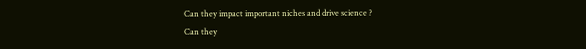Can they impact important niches and drive science ?
Can they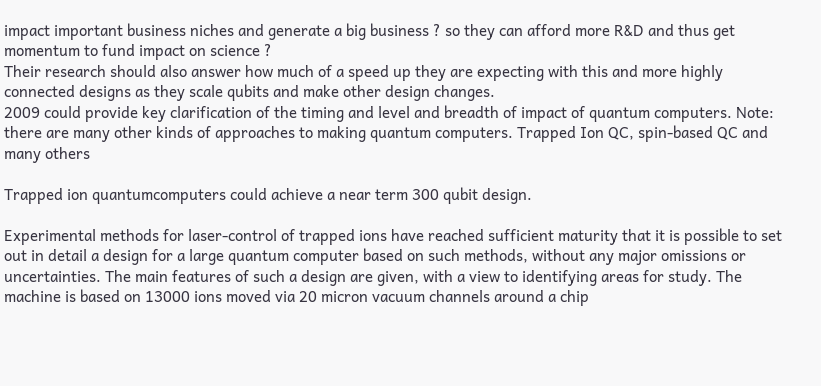impact important business niches and generate a big business ? so they can afford more R&D and thus get momentum to fund impact on science ?
Their research should also answer how much of a speed up they are expecting with this and more highly connected designs as they scale qubits and make other design changes.
2009 could provide key clarification of the timing and level and breadth of impact of quantum computers. Note: there are many other kinds of approaches to making quantum computers. Trapped Ion QC, spin-based QC and many others

Trapped ion quantumcomputers could achieve a near term 300 qubit design.

Experimental methods for laser-control of trapped ions have reached sufficient maturity that it is possible to set out in detail a design for a large quantum computer based on such methods, without any major omissions or uncertainties. The main features of such a design are given, with a view to identifying areas for study. The machine is based on 13000 ions moved via 20 micron vacuum channels around a chip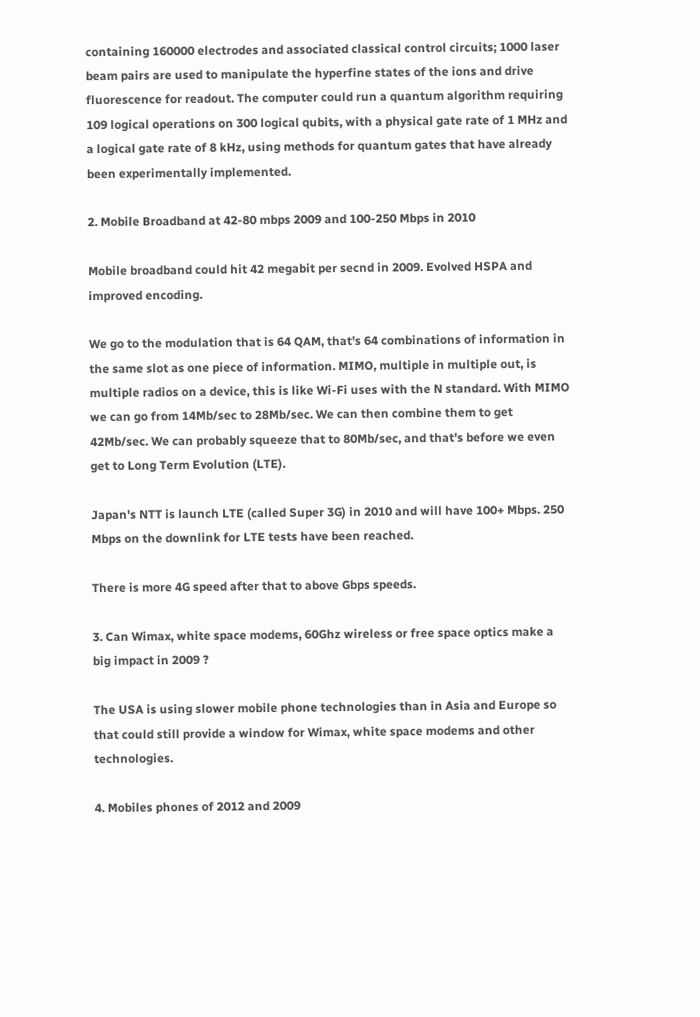containing 160000 electrodes and associated classical control circuits; 1000 laser beam pairs are used to manipulate the hyperfine states of the ions and drive fluorescence for readout. The computer could run a quantum algorithm requiring 109 logical operations on 300 logical qubits, with a physical gate rate of 1 MHz and a logical gate rate of 8 kHz, using methods for quantum gates that have already been experimentally implemented.

2. Mobile Broadband at 42-80 mbps 2009 and 100-250 Mbps in 2010

Mobile broadband could hit 42 megabit per secnd in 2009. Evolved HSPA and improved encoding.

We go to the modulation that is 64 QAM, that's 64 combinations of information in the same slot as one piece of information. MIMO, multiple in multiple out, is multiple radios on a device, this is like Wi-Fi uses with the N standard. With MIMO we can go from 14Mb/sec to 28Mb/sec. We can then combine them to get 42Mb/sec. We can probably squeeze that to 80Mb/sec, and that's before we even get to Long Term Evolution (LTE).

Japan's NTT is launch LTE (called Super 3G) in 2010 and will have 100+ Mbps. 250 Mbps on the downlink for LTE tests have been reached.

There is more 4G speed after that to above Gbps speeds.

3. Can Wimax, white space modems, 60Ghz wireless or free space optics make a big impact in 2009 ?

The USA is using slower mobile phone technologies than in Asia and Europe so that could still provide a window for Wimax, white space modems and other technologies.

4. Mobiles phones of 2012 and 2009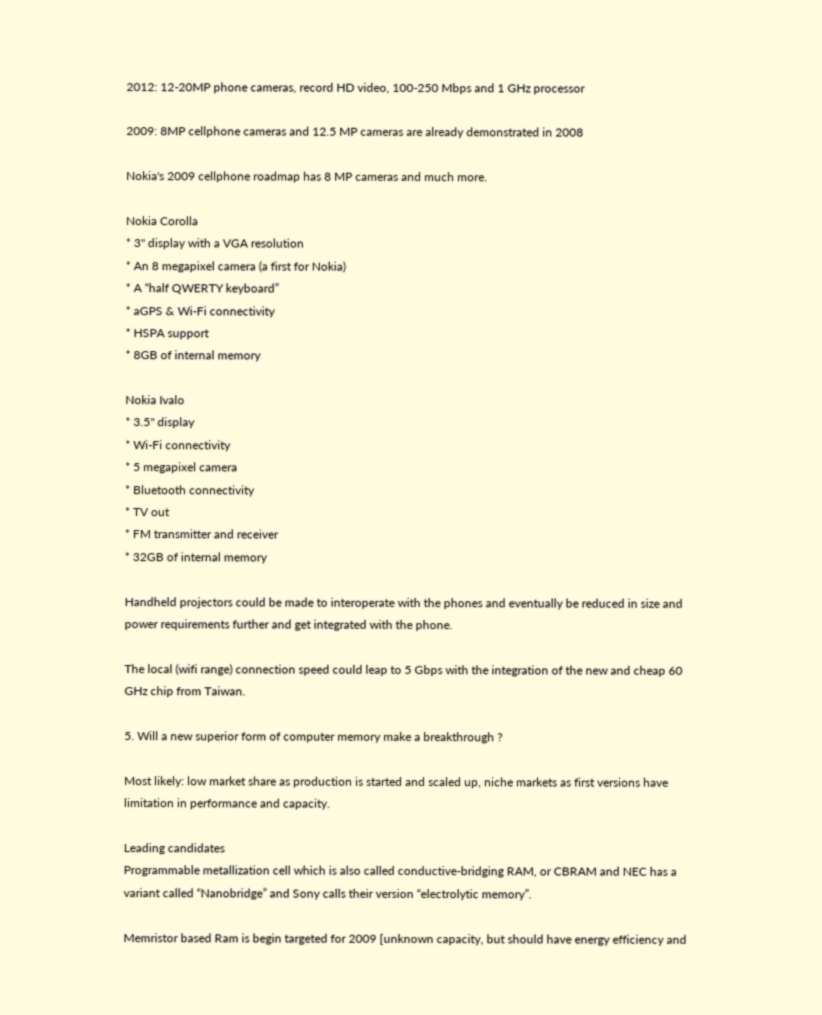2012: 12-20MP phone cameras, record HD video, 100-250 Mbps and 1 GHz processor

2009: 8MP cellphone cameras and 12.5 MP cameras are already demonstrated in 2008

Nokia's 2009 cellphone roadmap has 8 MP cameras and much more.

Nokia Corolla
* 3" display with a VGA resolution
* An 8 megapixel camera (a first for Nokia)
* A “half QWERTY keyboard”
* aGPS & Wi-Fi connectivity
* HSPA support
* 8GB of internal memory

Nokia Ivalo
* 3.5" display
* Wi-Fi connectivity
* 5 megapixel camera
* Bluetooth connectivity
* TV out
* FM transmitter and receiver
* 32GB of internal memory

Handheld projectors could be made to interoperate with the phones and eventually be reduced in size and power requirements further and get integrated with the phone.

The local (wifi range) connection speed could leap to 5 Gbps with the integration of the new and cheap 60 GHz chip from Taiwan.

5. Will a new superior form of computer memory make a breakthrough ?

Most likely: low market share as production is started and scaled up, niche markets as first versions have limitation in performance and capacity.

Leading candidates
Programmable metallization cell which is also called conductive-bridging RAM, or CBRAM and NEC has a variant called “Nanobridge” and Sony calls their version “electrolytic memory”.

Memristor based Ram is begin targeted for 2009 [unknown capacity, but should have energy efficiency and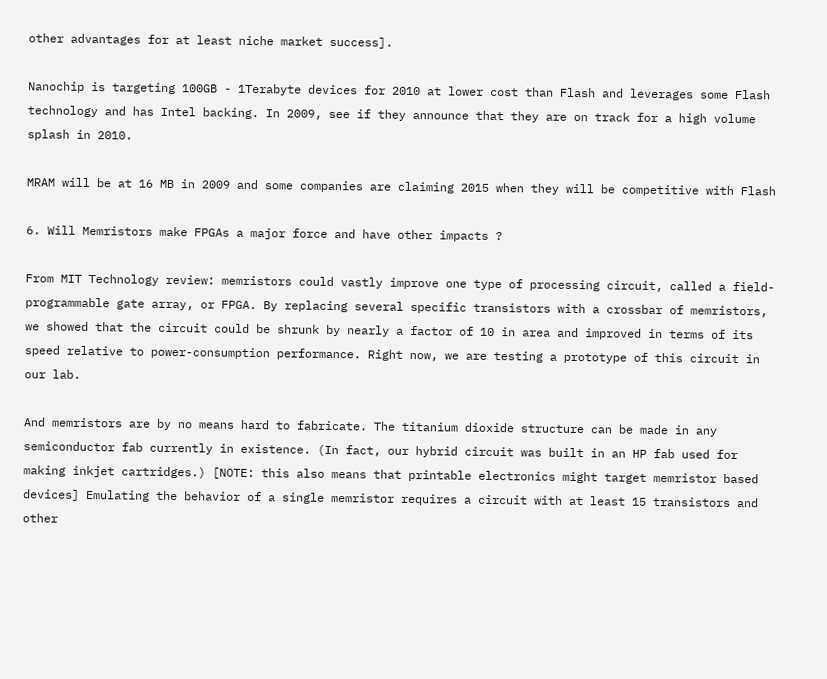other advantages for at least niche market success].

Nanochip is targeting 100GB - 1Terabyte devices for 2010 at lower cost than Flash and leverages some Flash technology and has Intel backing. In 2009, see if they announce that they are on track for a high volume splash in 2010.

MRAM will be at 16 MB in 2009 and some companies are claiming 2015 when they will be competitive with Flash

6. Will Memristors make FPGAs a major force and have other impacts ?

From MIT Technology review: memristors could vastly improve one type of processing circuit, called a field-programmable gate array, or FPGA. By replacing several specific transistors with a crossbar of memristors, we showed that the circuit could be shrunk by nearly a factor of 10 in area and improved in terms of its speed relative to power-consumption performance. Right now, we are testing a prototype of this circuit in our lab.

And memristors are by no means hard to fabricate. The titanium dioxide structure can be made in any semiconductor fab currently in existence. (In fact, our hybrid circuit was built in an HP fab used for making inkjet cartridges.) [NOTE: this also means that printable electronics might target memristor based devices] Emulating the behavior of a single memristor requires a circuit with at least 15 transistors and other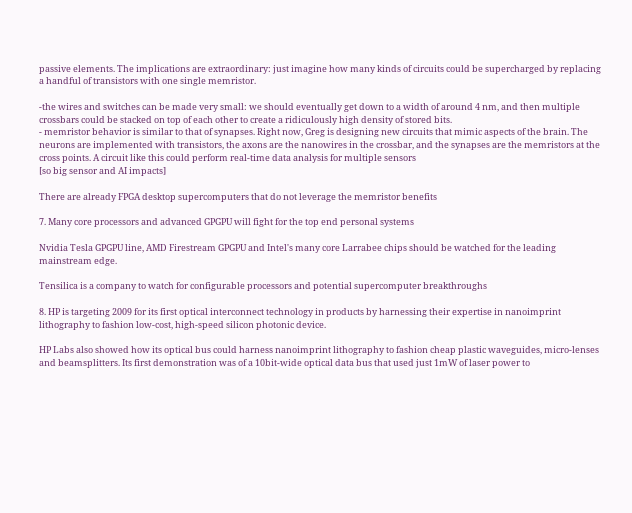passive elements. The implications are extraordinary: just imagine how many kinds of circuits could be supercharged by replacing a handful of transistors with one single memristor.

-the wires and switches can be made very small: we should eventually get down to a width of around 4 nm, and then multiple crossbars could be stacked on top of each other to create a ridiculously high density of stored bits.
- memristor behavior is similar to that of synapses. Right now, Greg is designing new circuits that mimic aspects of the brain. The neurons are implemented with transistors, the axons are the nanowires in the crossbar, and the synapses are the memristors at the cross points. A circuit like this could perform real-time data analysis for multiple sensors
[so big sensor and AI impacts]

There are already FPGA desktop supercomputers that do not leverage the memristor benefits

7. Many core processors and advanced GPGPU will fight for the top end personal systems

Nvidia Tesla GPGPU line, AMD Firestream GPGPU and Intel's many core Larrabee chips should be watched for the leading mainstream edge.

Tensilica is a company to watch for configurable processors and potential supercomputer breakthroughs

8. HP is targeting 2009 for its first optical interconnect technology in products by harnessing their expertise in nanoimprint lithography to fashion low-cost, high-speed silicon photonic device.

HP Labs also showed how its optical bus could harness nanoimprint lithography to fashion cheap plastic waveguides, micro-lenses and beamsplitters. Its first demonstration was of a 10bit-wide optical data bus that used just 1mW of laser power to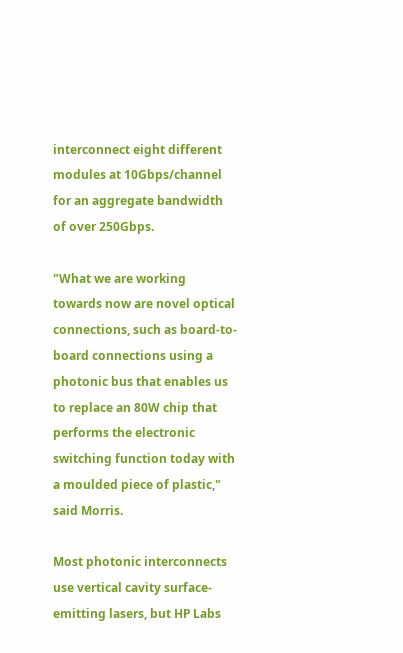interconnect eight different modules at 10Gbps/channel for an aggregate bandwidth of over 250Gbps.

"What we are working towards now are novel optical connections, such as board-to-board connections using a photonic bus that enables us to replace an 80W chip that performs the electronic switching function today with a moulded piece of plastic," said Morris.

Most photonic interconnects use vertical cavity surface-emitting lasers, but HP Labs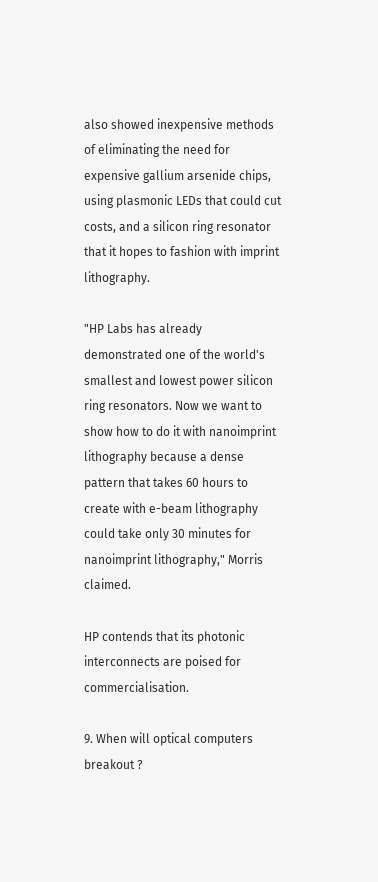also showed inexpensive methods of eliminating the need for expensive gallium arsenide chips, using plasmonic LEDs that could cut costs, and a silicon ring resonator that it hopes to fashion with imprint lithography.

"HP Labs has already demonstrated one of the world's smallest and lowest power silicon ring resonators. Now we want to show how to do it with nanoimprint lithography because a dense pattern that takes 60 hours to create with e-beam lithography could take only 30 minutes for nanoimprint lithography," Morris claimed.

HP contends that its photonic interconnects are poised for commercialisation.

9. When will optical computers breakout ?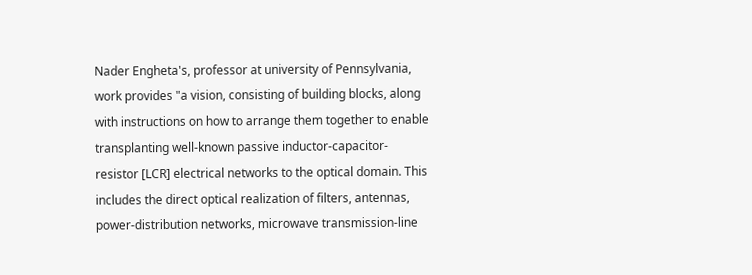Nader Engheta's, professor at university of Pennsylvania, work provides "a vision, consisting of building blocks, along with instructions on how to arrange them together to enable transplanting well-known passive inductor-capacitor-resistor [LCR] electrical networks to the optical domain. This includes the direct optical realization of filters, antennas, power-distribution networks, microwave transmission-line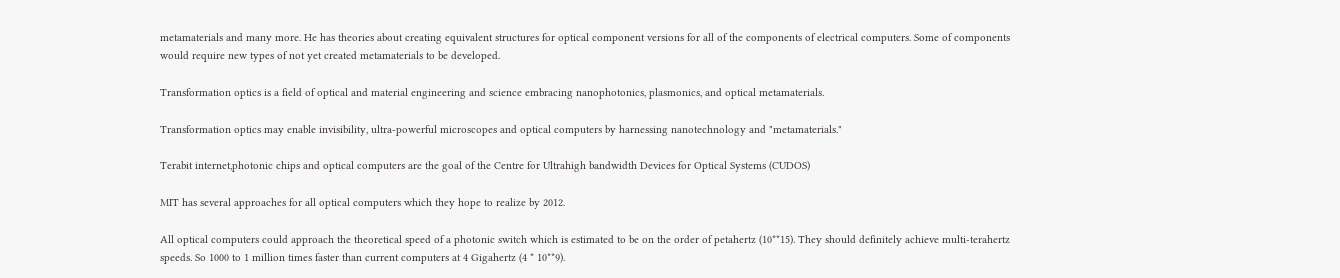metamaterials and many more. He has theories about creating equivalent structures for optical component versions for all of the components of electrical computers. Some of components would require new types of not yet created metamaterials to be developed.

Transformation optics is a field of optical and material engineering and science embracing nanophotonics, plasmonics, and optical metamaterials.

Transformation optics may enable invisibility, ultra-powerful microscopes and optical computers by harnessing nanotechnology and "metamaterials."

Terabit internet,photonic chips and optical computers are the goal of the Centre for Ultrahigh bandwidth Devices for Optical Systems (CUDOS)

MIT has several approaches for all optical computers which they hope to realize by 2012.

All optical computers could approach the theoretical speed of a photonic switch which is estimated to be on the order of petahertz (10**15). They should definitely achieve multi-terahertz speeds. So 1000 to 1 million times faster than current computers at 4 Gigahertz (4 * 10**9).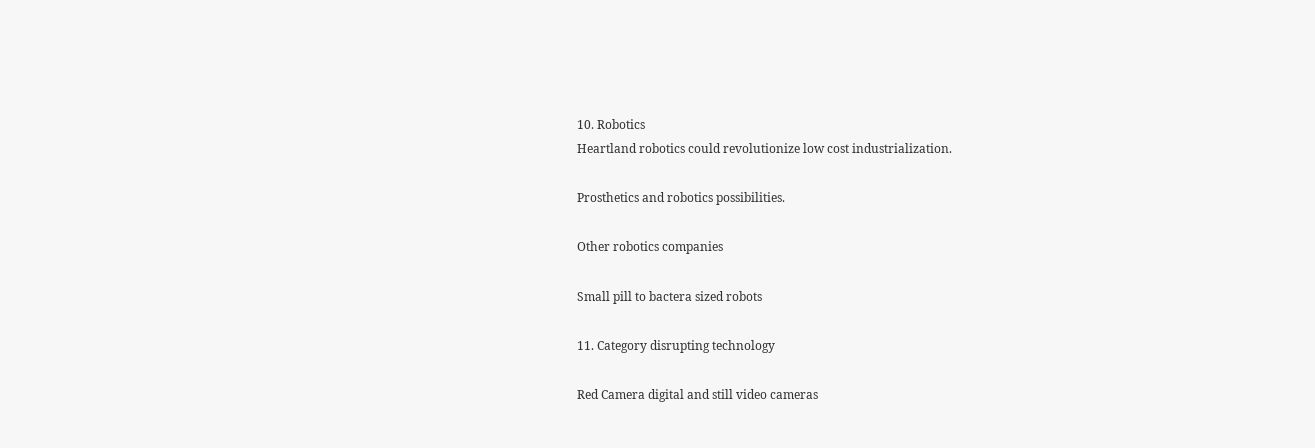10. Robotics
Heartland robotics could revolutionize low cost industrialization.

Prosthetics and robotics possibilities.

Other robotics companies

Small pill to bactera sized robots

11. Category disrupting technology

Red Camera digital and still video cameras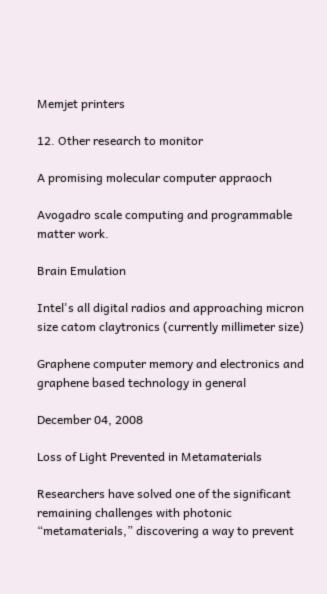Memjet printers

12. Other research to monitor

A promising molecular computer appraoch

Avogadro scale computing and programmable matter work.

Brain Emulation

Intel's all digital radios and approaching micron size catom claytronics (currently millimeter size)

Graphene computer memory and electronics and graphene based technology in general

December 04, 2008

Loss of Light Prevented in Metamaterials

Researchers have solved one of the significant remaining challenges with photonic “metamaterials,” discovering a way to prevent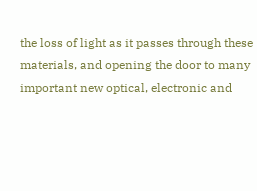the loss of light as it passes through these materials, and opening the door to many important new optical, electronic and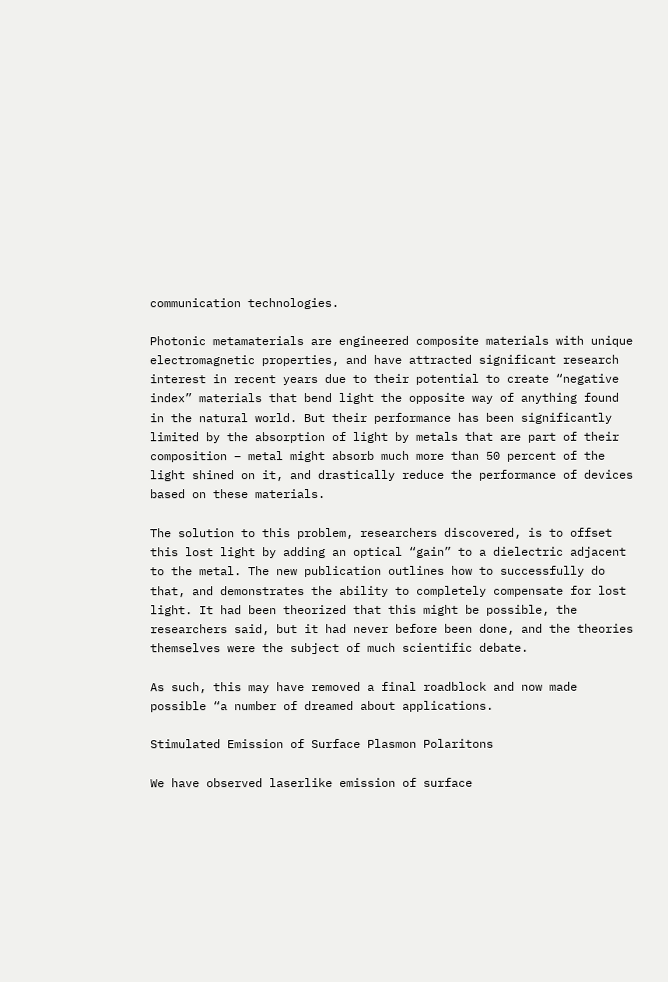communication technologies.

Photonic metamaterials are engineered composite materials with unique electromagnetic properties, and have attracted significant research interest in recent years due to their potential to create “negative index” materials that bend light the opposite way of anything found in the natural world. But their performance has been significantly limited by the absorption of light by metals that are part of their composition – metal might absorb much more than 50 percent of the light shined on it, and drastically reduce the performance of devices based on these materials.

The solution to this problem, researchers discovered, is to offset this lost light by adding an optical “gain” to a dielectric adjacent to the metal. The new publication outlines how to successfully do that, and demonstrates the ability to completely compensate for lost light. It had been theorized that this might be possible, the researchers said, but it had never before been done, and the theories themselves were the subject of much scientific debate.

As such, this may have removed a final roadblock and now made possible “a number of dreamed about applications.

Stimulated Emission of Surface Plasmon Polaritons

We have observed laserlike emission of surface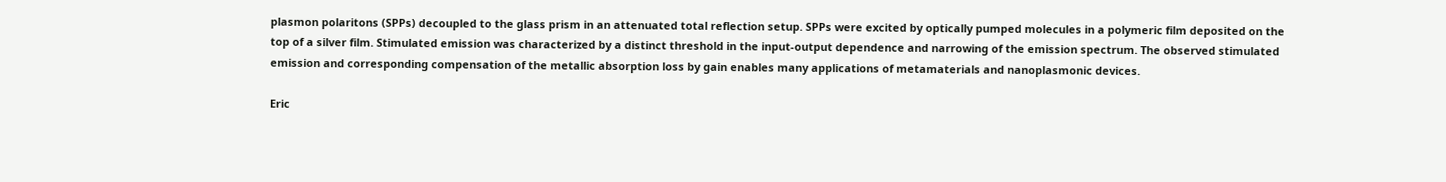plasmon polaritons (SPPs) decoupled to the glass prism in an attenuated total reflection setup. SPPs were excited by optically pumped molecules in a polymeric film deposited on the top of a silver film. Stimulated emission was characterized by a distinct threshold in the input-output dependence and narrowing of the emission spectrum. The observed stimulated emission and corresponding compensation of the metallic absorption loss by gain enables many applications of metamaterials and nanoplasmonic devices.

Eric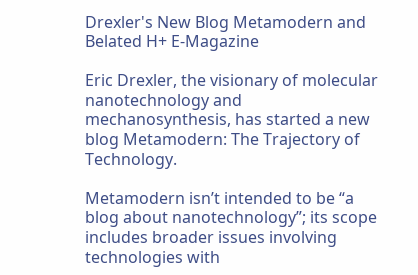Drexler's New Blog Metamodern and Belated H+ E-Magazine

Eric Drexler, the visionary of molecular nanotechnology and mechanosynthesis, has started a new blog Metamodern: The Trajectory of Technology.

Metamodern isn’t intended to be “a blog about nanotechnology”; its scope includes broader issues involving technologies with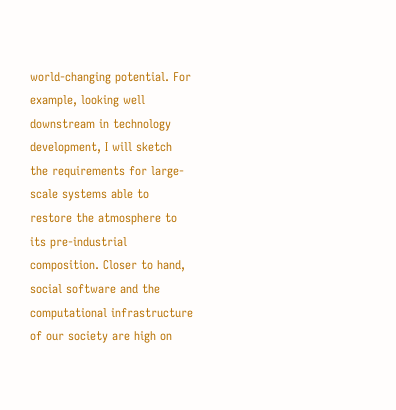world-changing potential. For example, looking well downstream in technology development, I will sketch the requirements for large-scale systems able to restore the atmosphere to its pre-industrial composition. Closer to hand, social software and the computational infrastructure of our society are high on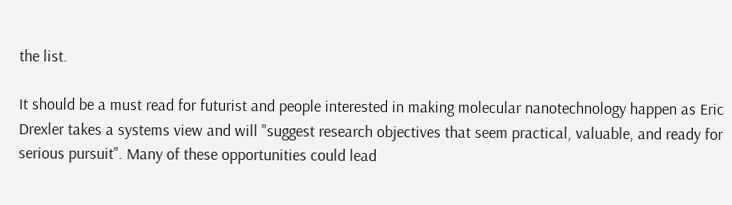the list.

It should be a must read for futurist and people interested in making molecular nanotechnology happen as Eric Drexler takes a systems view and will "suggest research objectives that seem practical, valuable, and ready for serious pursuit". Many of these opportunities could lead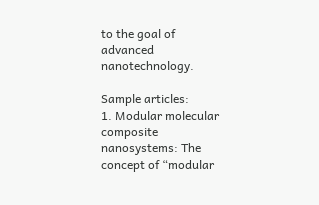to the goal of advanced nanotechnology.

Sample articles:
1. Modular molecular composite nanosystems: The concept of “modular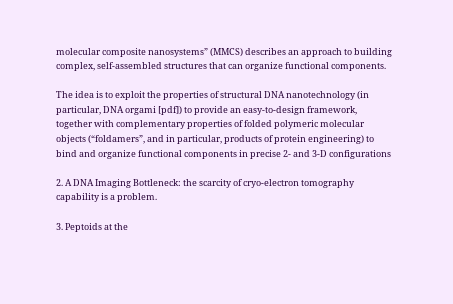molecular composite nanosystems” (MMCS) describes an approach to building complex, self-assembled structures that can organize functional components.

The idea is to exploit the properties of structural DNA nanotechnology (in particular, DNA orgami [pdf]) to provide an easy-to-design framework, together with complementary properties of folded polymeric molecular objects (“foldamers”, and in particular, products of protein engineering) to bind and organize functional components in precise 2- and 3-D configurations

2. A DNA Imaging Bottleneck: the scarcity of cryo-electron tomography capability is a problem.

3. Peptoids at the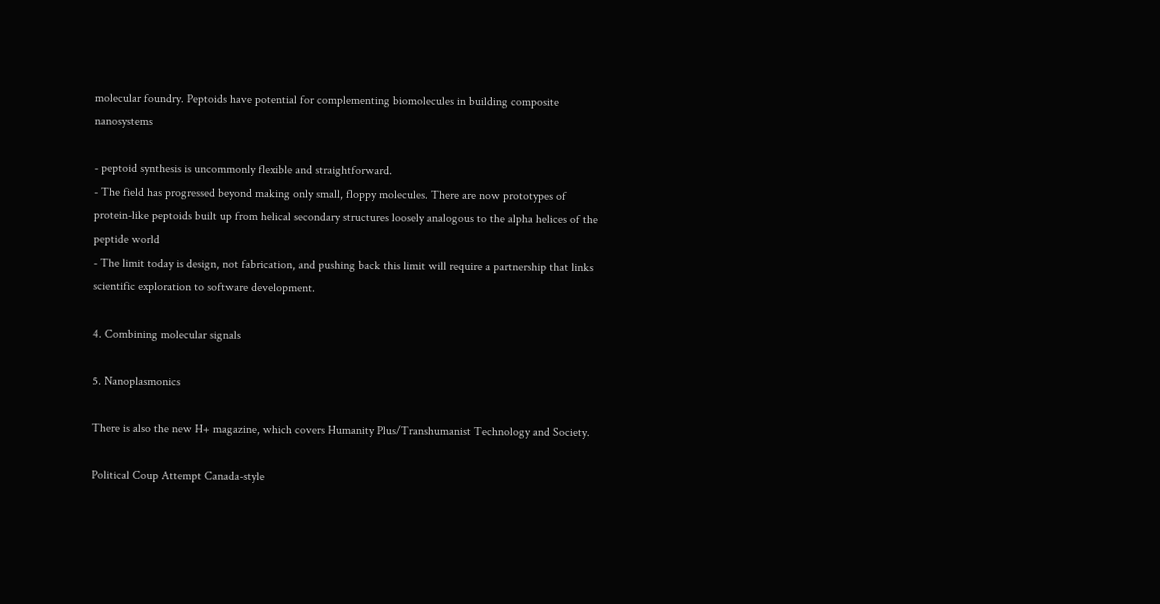molecular foundry. Peptoids have potential for complementing biomolecules in building composite nanosystems

- peptoid synthesis is uncommonly flexible and straightforward.
- The field has progressed beyond making only small, floppy molecules. There are now prototypes of protein-like peptoids built up from helical secondary structures loosely analogous to the alpha helices of the peptide world
- The limit today is design, not fabrication, and pushing back this limit will require a partnership that links scientific exploration to software development.

4. Combining molecular signals

5. Nanoplasmonics

There is also the new H+ magazine, which covers Humanity Plus/Transhumanist Technology and Society.

Political Coup Attempt Canada-style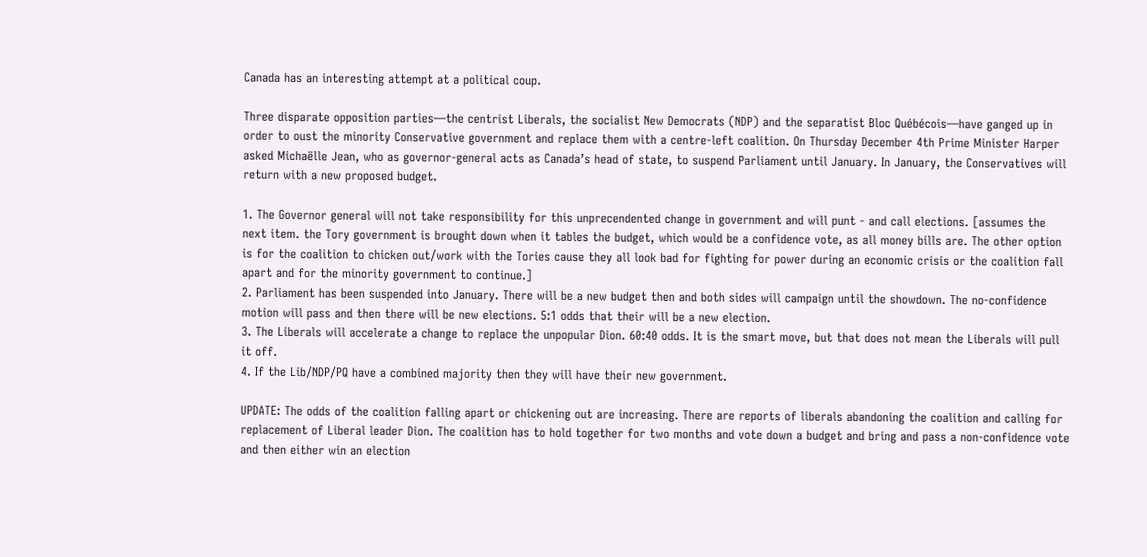Canada has an interesting attempt at a political coup.

Three disparate opposition parties—the centrist Liberals, the socialist New Democrats (NDP) and the separatist Bloc Québécois—have ganged up in order to oust the minority Conservative government and replace them with a centre-left coalition. On Thursday December 4th Prime Minister Harper asked Michaëlle Jean, who as governor-general acts as Canada’s head of state, to suspend Parliament until January. In January, the Conservatives will return with a new proposed budget.

1. The Governor general will not take responsibility for this unprecendented change in government and will punt - and call elections. [assumes the next item. the Tory government is brought down when it tables the budget, which would be a confidence vote, as all money bills are. The other option is for the coalition to chicken out/work with the Tories cause they all look bad for fighting for power during an economic crisis or the coalition fall apart and for the minority government to continue.]
2. Parliament has been suspended into January. There will be a new budget then and both sides will campaign until the showdown. The no-confidence motion will pass and then there will be new elections. 5:1 odds that their will be a new election.
3. The Liberals will accelerate a change to replace the unpopular Dion. 60:40 odds. It is the smart move, but that does not mean the Liberals will pull it off.
4. If the Lib/NDP/PQ have a combined majority then they will have their new government.

UPDATE: The odds of the coalition falling apart or chickening out are increasing. There are reports of liberals abandoning the coalition and calling for replacement of Liberal leader Dion. The coalition has to hold together for two months and vote down a budget and bring and pass a non-confidence vote and then either win an election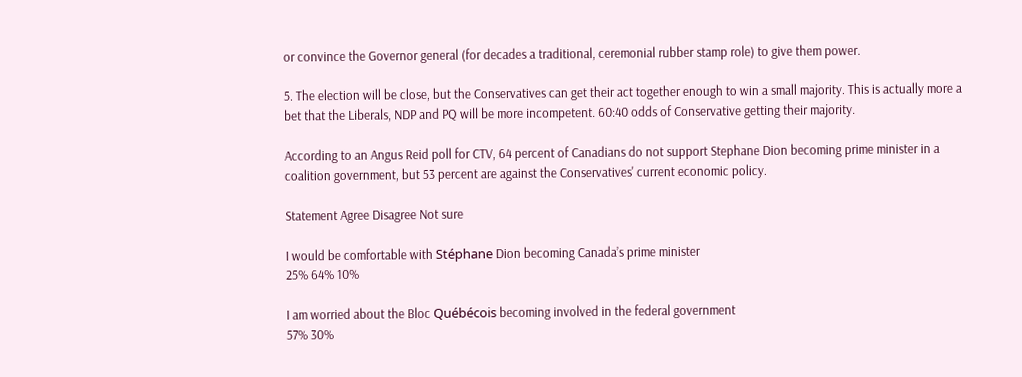or convince the Governor general (for decades a traditional, ceremonial rubber stamp role) to give them power.

5. The election will be close, but the Conservatives can get their act together enough to win a small majority. This is actually more a bet that the Liberals, NDP and PQ will be more incompetent. 60:40 odds of Conservative getting their majority.

According to an Angus Reid poll for CTV, 64 percent of Canadians do not support Stephane Dion becoming prime minister in a coalition government, but 53 percent are against the Conservatives' current economic policy.

Statement Agree Disagree Not sure

I would be comfortable with Stéphane Dion becoming Canada’s prime minister
25% 64% 10%

I am worried about the Bloc Québécois becoming involved in the federal government
57% 30%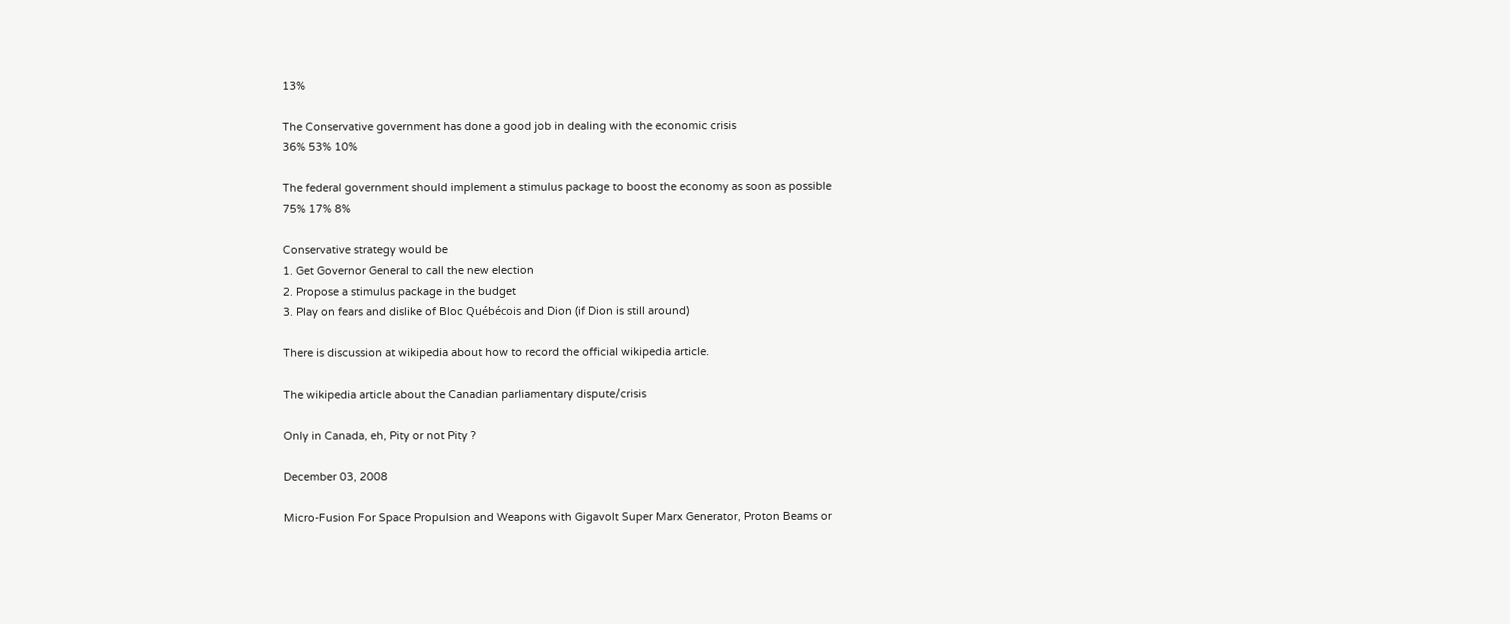13%

The Conservative government has done a good job in dealing with the economic crisis
36% 53% 10%

The federal government should implement a stimulus package to boost the economy as soon as possible
75% 17% 8%

Conservative strategy would be
1. Get Governor General to call the new election
2. Propose a stimulus package in the budget
3. Play on fears and dislike of Bloc Québécois and Dion (if Dion is still around)

There is discussion at wikipedia about how to record the official wikipedia article.

The wikipedia article about the Canadian parliamentary dispute/crisis

Only in Canada, eh, Pity or not Pity ?

December 03, 2008

Micro-Fusion For Space Propulsion and Weapons with Gigavolt Super Marx Generator, Proton Beams or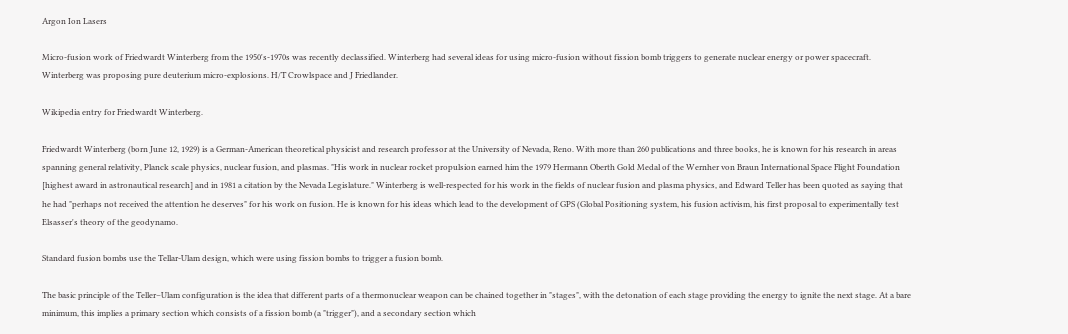Argon Ion Lasers

Micro-fusion work of Friedwardt Winterberg from the 1950's-1970s was recently declassified. Winterberg had several ideas for using micro-fusion without fission bomb triggers to generate nuclear energy or power spacecraft. Winterberg was proposing pure deuterium micro-explosions. H/T Crowlspace and J Friedlander.

Wikipedia entry for Friedwardt Winterberg.

Friedwardt Winterberg (born June 12, 1929) is a German-American theoretical physicist and research professor at the University of Nevada, Reno. With more than 260 publications and three books, he is known for his research in areas spanning general relativity, Planck scale physics, nuclear fusion, and plasmas. "His work in nuclear rocket propulsion earned him the 1979 Hermann Oberth Gold Medal of the Wernher von Braun International Space Flight Foundation [highest award in astronautical research] and in 1981 a citation by the Nevada Legislature." Winterberg is well-respected for his work in the fields of nuclear fusion and plasma physics, and Edward Teller has been quoted as saying that he had "perhaps not received the attention he deserves" for his work on fusion. He is known for his ideas which lead to the development of GPS (Global Positioning system, his fusion activism, his first proposal to experimentally test Elsasser's theory of the geodynamo.

Standard fusion bombs use the Tellar-Ulam design, which were using fission bombs to trigger a fusion bomb.

The basic principle of the Teller–Ulam configuration is the idea that different parts of a thermonuclear weapon can be chained together in "stages", with the detonation of each stage providing the energy to ignite the next stage. At a bare minimum, this implies a primary section which consists of a fission bomb (a "trigger"), and a secondary section which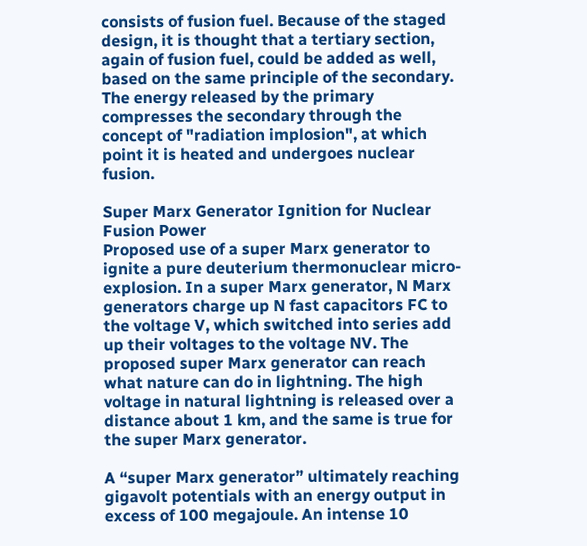consists of fusion fuel. Because of the staged design, it is thought that a tertiary section, again of fusion fuel, could be added as well, based on the same principle of the secondary. The energy released by the primary compresses the secondary through the concept of "radiation implosion", at which point it is heated and undergoes nuclear fusion.

Super Marx Generator Ignition for Nuclear Fusion Power
Proposed use of a super Marx generator to ignite a pure deuterium thermonuclear micro-explosion. In a super Marx generator, N Marx generators charge up N fast capacitors FC to the voltage V, which switched into series add up their voltages to the voltage NV. The proposed super Marx generator can reach what nature can do in lightning. The high voltage in natural lightning is released over a distance about 1 km, and the same is true for the super Marx generator.

A “super Marx generator” ultimately reaching gigavolt potentials with an energy output in excess of 100 megajoule. An intense 10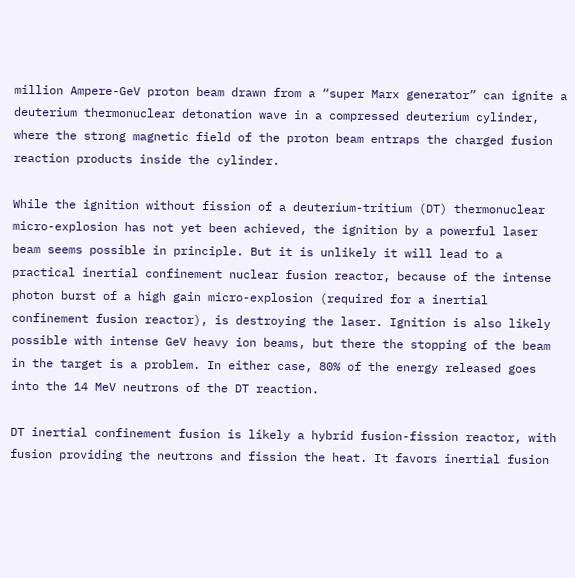million Ampere-GeV proton beam drawn from a “super Marx generator” can ignite a deuterium thermonuclear detonation wave in a compressed deuterium cylinder, where the strong magnetic field of the proton beam entraps the charged fusion reaction products inside the cylinder.

While the ignition without fission of a deuterium-tritium (DT) thermonuclear micro-explosion has not yet been achieved, the ignition by a powerful laser beam seems possible in principle. But it is unlikely it will lead to a practical inertial confinement nuclear fusion reactor, because of the intense photon burst of a high gain micro-explosion (required for a inertial confinement fusion reactor), is destroying the laser. Ignition is also likely possible with intense GeV heavy ion beams, but there the stopping of the beam in the target is a problem. In either case, 80% of the energy released goes into the 14 MeV neutrons of the DT reaction.

DT inertial confinement fusion is likely a hybrid fusion-fission reactor, with fusion providing the neutrons and fission the heat. It favors inertial fusion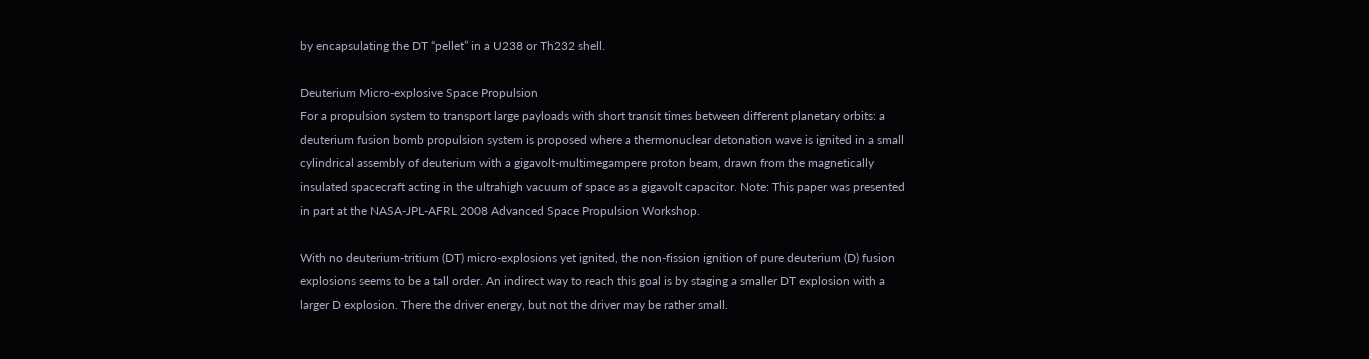by encapsulating the DT “pellet” in a U238 or Th232 shell.

Deuterium Micro-explosive Space Propulsion
For a propulsion system to transport large payloads with short transit times between different planetary orbits: a deuterium fusion bomb propulsion system is proposed where a thermonuclear detonation wave is ignited in a small cylindrical assembly of deuterium with a gigavolt-multimegampere proton beam, drawn from the magnetically insulated spacecraft acting in the ultrahigh vacuum of space as a gigavolt capacitor. Note: This paper was presented in part at the NASA-JPL-AFRL 2008 Advanced Space Propulsion Workshop.

With no deuterium-tritium (DT) micro-explosions yet ignited, the non-fission ignition of pure deuterium (D) fusion explosions seems to be a tall order. An indirect way to reach this goal is by staging a smaller DT explosion with a larger D explosion. There the driver energy, but not the driver may be rather small.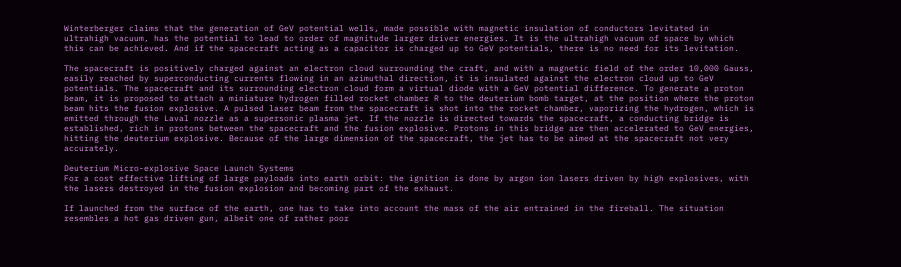Winterberger claims that the generation of GeV potential wells, made possible with magnetic insulation of conductors levitated in ultrahigh vacuum, has the potential to lead to order of magnitude larger driver energies. It is the ultrahigh vacuum of space by which this can be achieved. And if the spacecraft acting as a capacitor is charged up to GeV potentials, there is no need for its levitation.

The spacecraft is positively charged against an electron cloud surrounding the craft, and with a magnetic field of the order 10,000 Gauss, easily reached by superconducting currents flowing in an azimuthal direction, it is insulated against the electron cloud up to GeV potentials. The spacecraft and its surrounding electron cloud form a virtual diode with a GeV potential difference. To generate a proton beam, it is proposed to attach a miniature hydrogen filled rocket chamber R to the deuterium bomb target, at the position where the proton beam hits the fusion explosive. A pulsed laser beam from the spacecraft is shot into the rocket chamber, vaporizing the hydrogen, which is emitted through the Laval nozzle as a supersonic plasma jet. If the nozzle is directed towards the spacecraft, a conducting bridge is established, rich in protons between the spacecraft and the fusion explosive. Protons in this bridge are then accelerated to GeV energies, hitting the deuterium explosive. Because of the large dimension of the spacecraft, the jet has to be aimed at the spacecraft not very accurately.

Deuterium Micro-explosive Space Launch Systems
For a cost effective lifting of large payloads into earth orbit: the ignition is done by argon ion lasers driven by high explosives, with the lasers destroyed in the fusion explosion and becoming part of the exhaust.

If launched from the surface of the earth, one has to take into account the mass of the air entrained in the fireball. The situation resembles a hot gas driven gun, albeit one of rather poor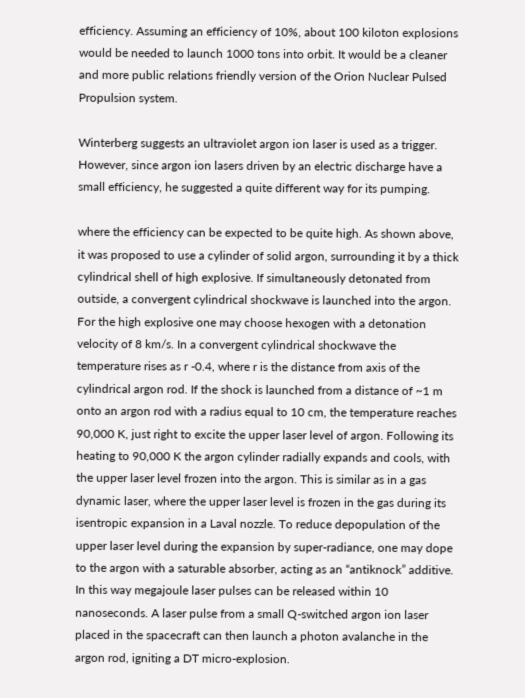efficiency. Assuming an efficiency of 10%, about 100 kiloton explosions would be needed to launch 1000 tons into orbit. It would be a cleaner and more public relations friendly version of the Orion Nuclear Pulsed Propulsion system.

Winterberg suggests an ultraviolet argon ion laser is used as a trigger. However, since argon ion lasers driven by an electric discharge have a small efficiency, he suggested a quite different way for its pumping.

where the efficiency can be expected to be quite high. As shown above, it was proposed to use a cylinder of solid argon, surrounding it by a thick cylindrical shell of high explosive. If simultaneously detonated from outside, a convergent cylindrical shockwave is launched into the argon. For the high explosive one may choose hexogen with a detonation velocity of 8 km/s. In a convergent cylindrical shockwave the temperature rises as r -0.4, where r is the distance from axis of the cylindrical argon rod. If the shock is launched from a distance of ~1 m onto an argon rod with a radius equal to 10 cm, the temperature reaches 90,000 K, just right to excite the upper laser level of argon. Following its heating to 90,000 K the argon cylinder radially expands and cools, with the upper laser level frozen into the argon. This is similar as in a gas dynamic laser, where the upper laser level is frozen in the gas during its isentropic expansion in a Laval nozzle. To reduce depopulation of the upper laser level during the expansion by super-radiance, one may dope to the argon with a saturable absorber, acting as an “antiknock” additive. In this way megajoule laser pulses can be released within 10 nanoseconds. A laser pulse from a small Q-switched argon ion laser placed in the spacecraft can then launch a photon avalanche in the argon rod, igniting a DT micro-explosion.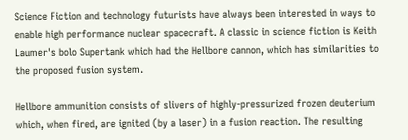Science Fiction and technology futurists have always been interested in ways to enable high performance nuclear spacecraft. A classic in science fiction is Keith Laumer's bolo Supertank which had the Hellbore cannon, which has similarities to the proposed fusion system.

Hellbore ammunition consists of slivers of highly-pressurized frozen deuterium which, when fired, are ignited (by a laser) in a fusion reaction. The resulting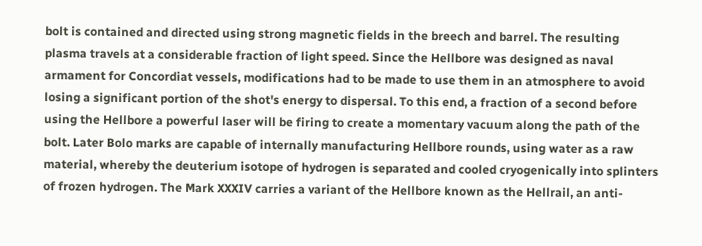bolt is contained and directed using strong magnetic fields in the breech and barrel. The resulting plasma travels at a considerable fraction of light speed. Since the Hellbore was designed as naval armament for Concordiat vessels, modifications had to be made to use them in an atmosphere to avoid losing a significant portion of the shot's energy to dispersal. To this end, a fraction of a second before using the Hellbore a powerful laser will be firing to create a momentary vacuum along the path of the bolt. Later Bolo marks are capable of internally manufacturing Hellbore rounds, using water as a raw material, whereby the deuterium isotope of hydrogen is separated and cooled cryogenically into splinters of frozen hydrogen. The Mark XXXIV carries a variant of the Hellbore known as the Hellrail, an anti-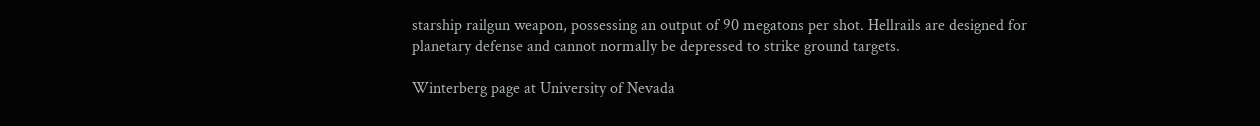starship railgun weapon, possessing an output of 90 megatons per shot. Hellrails are designed for planetary defense and cannot normally be depressed to strike ground targets.

Winterberg page at University of Nevada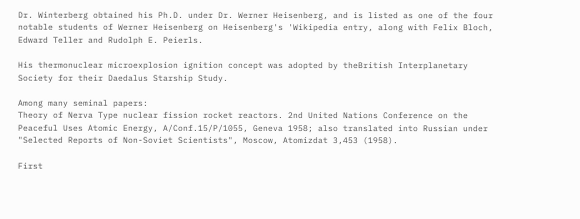Dr. Winterberg obtained his Ph.D. under Dr. Werner Heisenberg, and is listed as one of the four notable students of Werner Heisenberg on Heisenberg's 'Wikipedia entry, along with Felix Bloch, Edward Teller and Rudolph E. Peierls.

His thermonuclear microexplosion ignition concept was adopted by theBritish Interplanetary Society for their Daedalus Starship Study.

Among many seminal papers:
Theory of Nerva Type nuclear fission rocket reactors. 2nd United Nations Conference on the Peaceful Uses Atomic Energy, A/Conf.15/P/1055, Geneva 1958; also translated into Russian under "Selected Reports of Non-Soviet Scientists", Moscow, Atomizdat 3,453 (1958).

First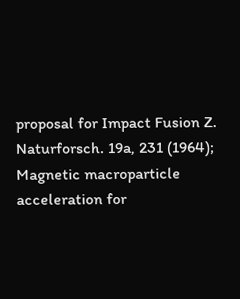proposal for Impact Fusion Z. Naturforsch. 19a, 231 (1964); Magnetic macroparticle acceleration for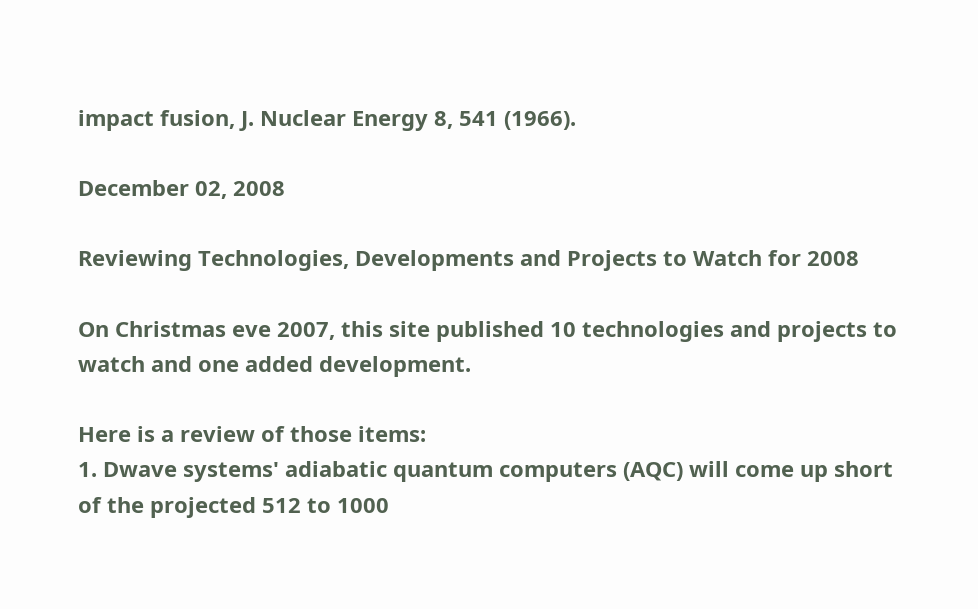impact fusion, J. Nuclear Energy 8, 541 (1966).

December 02, 2008

Reviewing Technologies, Developments and Projects to Watch for 2008

On Christmas eve 2007, this site published 10 technologies and projects to watch and one added development.

Here is a review of those items:
1. Dwave systems' adiabatic quantum computers (AQC) will come up short of the projected 512 to 1000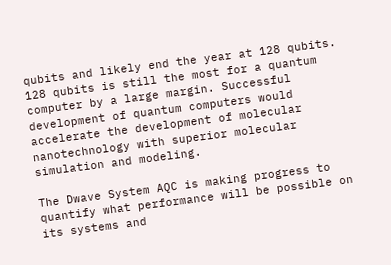qubits and likely end the year at 128 qubits. 128 qubits is still the most for a quantum computer by a large margin. Successful development of quantum computers would accelerate the development of molecular nanotechnology with superior molecular simulation and modeling.

The Dwave System AQC is making progress to quantify what performance will be possible on its systems and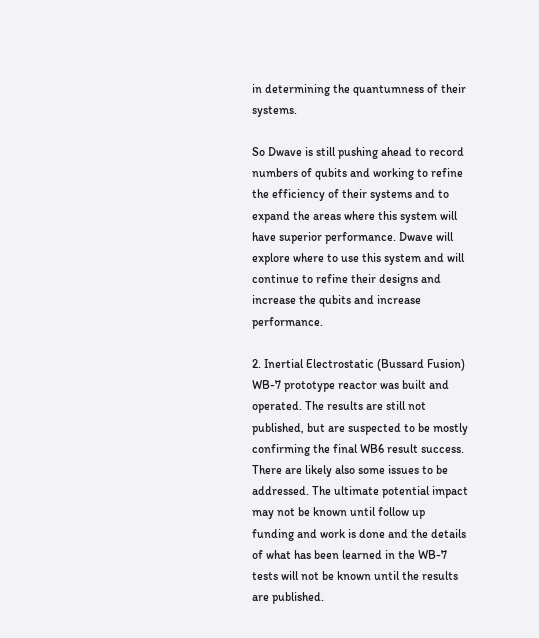in determining the quantumness of their systems.

So Dwave is still pushing ahead to record numbers of qubits and working to refine the efficiency of their systems and to expand the areas where this system will have superior performance. Dwave will explore where to use this system and will continue to refine their designs and increase the qubits and increase performance.

2. Inertial Electrostatic (Bussard Fusion) WB-7 prototype reactor was built and operated. The results are still not published, but are suspected to be mostly confirming the final WB6 result success. There are likely also some issues to be addressed. The ultimate potential impact may not be known until follow up funding and work is done and the details of what has been learned in the WB-7 tests will not be known until the results are published.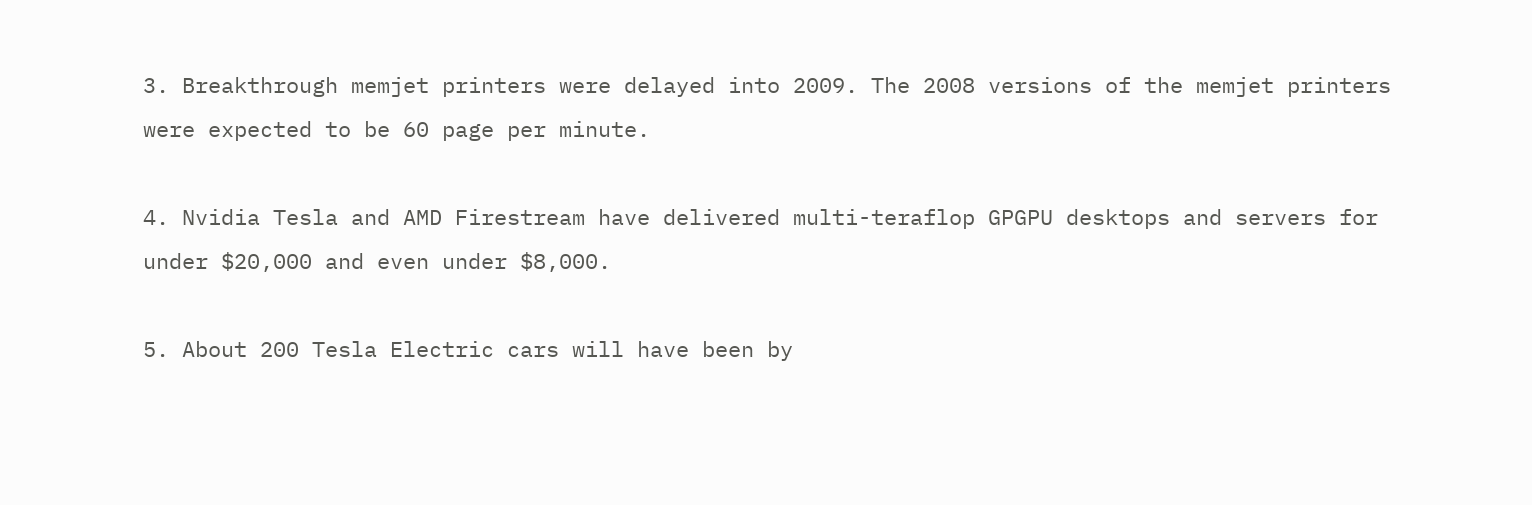3. Breakthrough memjet printers were delayed into 2009. The 2008 versions of the memjet printers were expected to be 60 page per minute.

4. Nvidia Tesla and AMD Firestream have delivered multi-teraflop GPGPU desktops and servers for under $20,000 and even under $8,000.

5. About 200 Tesla Electric cars will have been by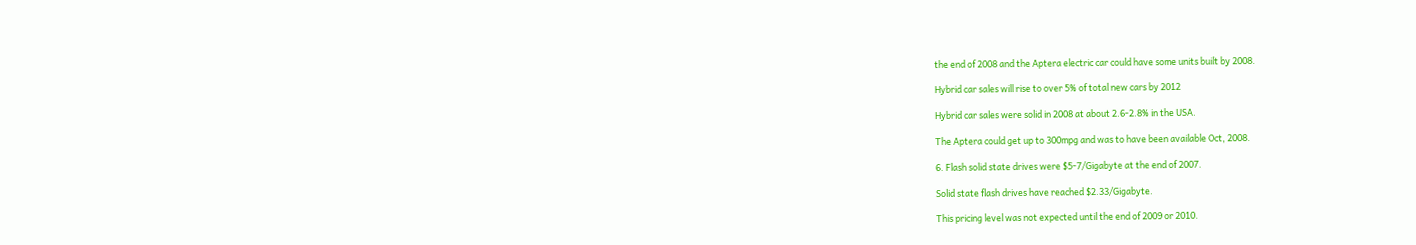the end of 2008 and the Aptera electric car could have some units built by 2008.

Hybrid car sales will rise to over 5% of total new cars by 2012

Hybrid car sales were solid in 2008 at about 2.6-2.8% in the USA.

The Aptera could get up to 300mpg and was to have been available Oct, 2008.

6. Flash solid state drives were $5-7/Gigabyte at the end of 2007.

Solid state flash drives have reached $2.33/Gigabyte.

This pricing level was not expected until the end of 2009 or 2010.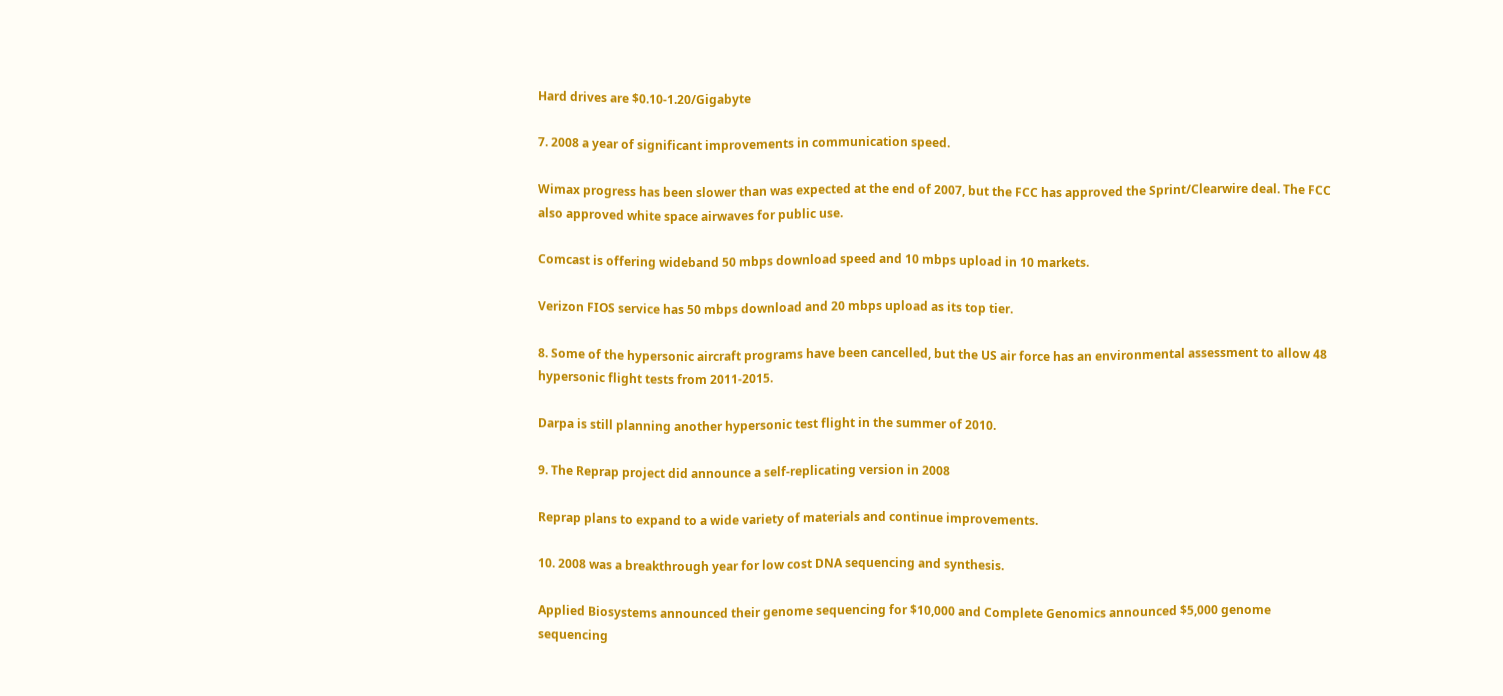Hard drives are $0.10-1.20/Gigabyte

7. 2008 a year of significant improvements in communication speed.

Wimax progress has been slower than was expected at the end of 2007, but the FCC has approved the Sprint/Clearwire deal. The FCC also approved white space airwaves for public use.

Comcast is offering wideband 50 mbps download speed and 10 mbps upload in 10 markets.

Verizon FIOS service has 50 mbps download and 20 mbps upload as its top tier.

8. Some of the hypersonic aircraft programs have been cancelled, but the US air force has an environmental assessment to allow 48 hypersonic flight tests from 2011-2015.

Darpa is still planning another hypersonic test flight in the summer of 2010.

9. The Reprap project did announce a self-replicating version in 2008

Reprap plans to expand to a wide variety of materials and continue improvements.

10. 2008 was a breakthrough year for low cost DNA sequencing and synthesis.

Applied Biosystems announced their genome sequencing for $10,000 and Complete Genomics announced $5,000 genome sequencing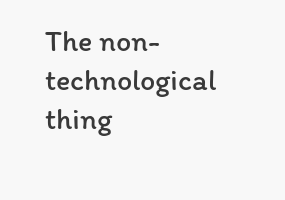The non-technological thing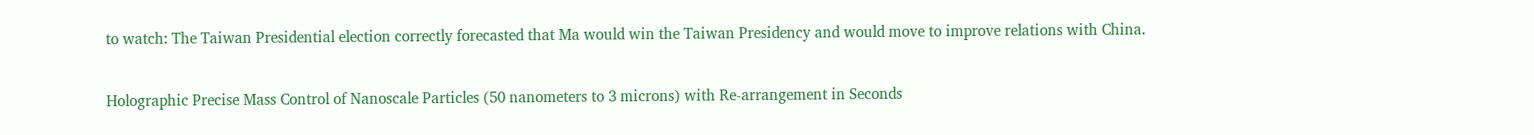to watch: The Taiwan Presidential election correctly forecasted that Ma would win the Taiwan Presidency and would move to improve relations with China.

Holographic Precise Mass Control of Nanoscale Particles (50 nanometers to 3 microns) with Re-arrangement in Seconds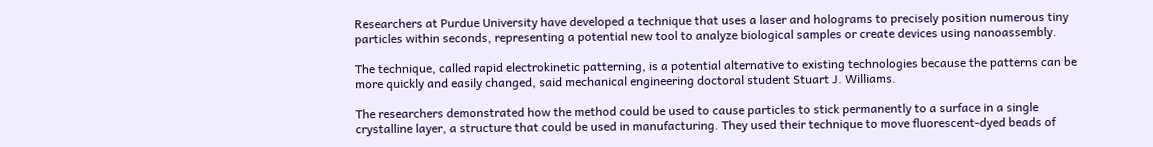Researchers at Purdue University have developed a technique that uses a laser and holograms to precisely position numerous tiny particles within seconds, representing a potential new tool to analyze biological samples or create devices using nanoassembly.

The technique, called rapid electrokinetic patterning, is a potential alternative to existing technologies because the patterns can be more quickly and easily changed, said mechanical engineering doctoral student Stuart J. Williams.

The researchers demonstrated how the method could be used to cause particles to stick permanently to a surface in a single crystalline layer, a structure that could be used in manufacturing. They used their technique to move fluorescent-dyed beads of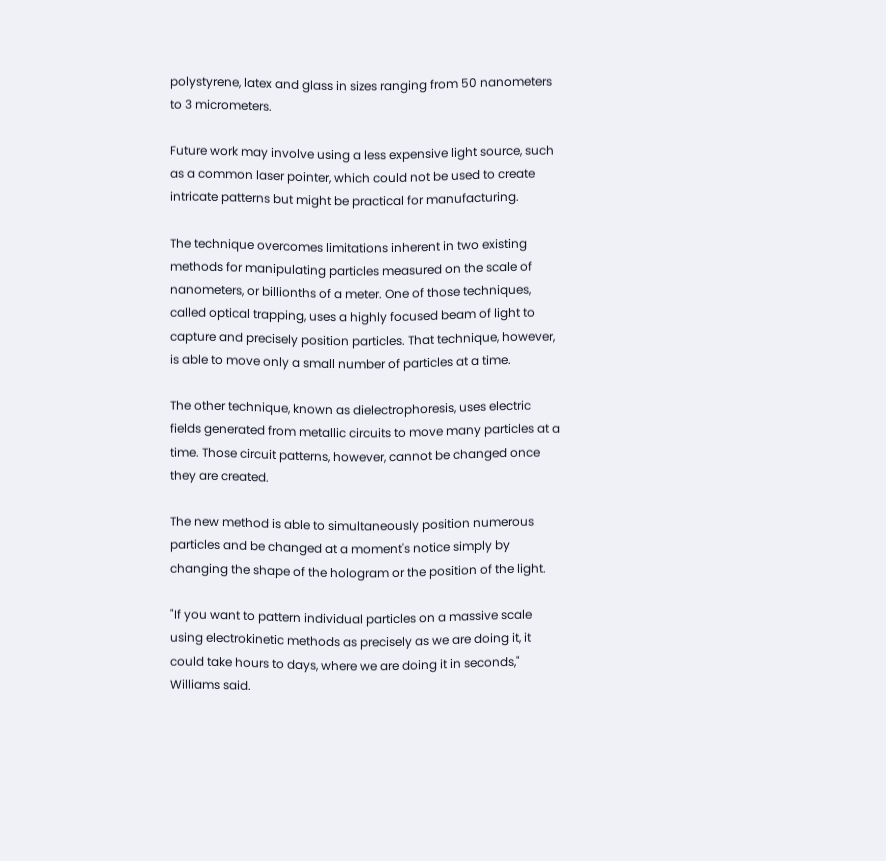polystyrene, latex and glass in sizes ranging from 50 nanometers to 3 micrometers.

Future work may involve using a less expensive light source, such as a common laser pointer, which could not be used to create intricate patterns but might be practical for manufacturing.

The technique overcomes limitations inherent in two existing methods for manipulating particles measured on the scale of nanometers, or billionths of a meter. One of those techniques, called optical trapping, uses a highly focused beam of light to capture and precisely position particles. That technique, however, is able to move only a small number of particles at a time.

The other technique, known as dielectrophoresis, uses electric fields generated from metallic circuits to move many particles at a time. Those circuit patterns, however, cannot be changed once they are created.

The new method is able to simultaneously position numerous particles and be changed at a moment's notice simply by changing the shape of the hologram or the position of the light.

"If you want to pattern individual particles on a massive scale using electrokinetic methods as precisely as we are doing it, it could take hours to days, where we are doing it in seconds," Williams said.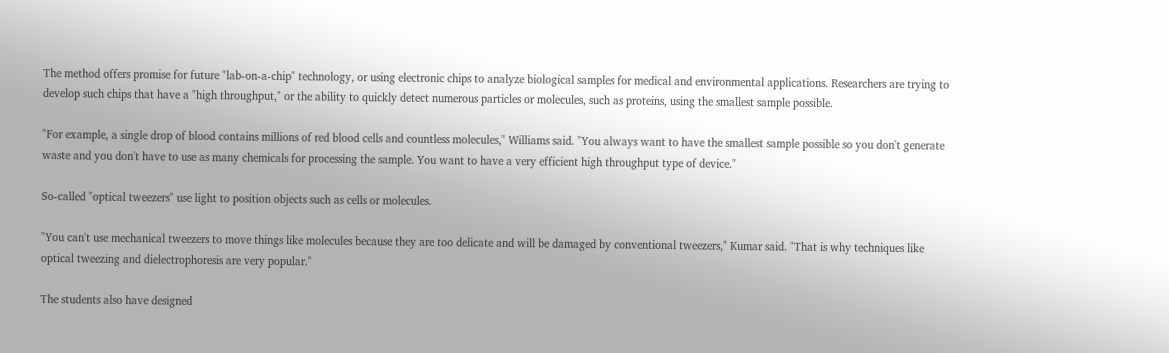The method offers promise for future "lab-on-a-chip" technology, or using electronic chips to analyze biological samples for medical and environmental applications. Researchers are trying to develop such chips that have a "high throughput," or the ability to quickly detect numerous particles or molecules, such as proteins, using the smallest sample possible.

"For example, a single drop of blood contains millions of red blood cells and countless molecules," Williams said. "You always want to have the smallest sample possible so you don't generate waste and you don't have to use as many chemicals for processing the sample. You want to have a very efficient high throughput type of device."

So-called "optical tweezers" use light to position objects such as cells or molecules.

"You can't use mechanical tweezers to move things like molecules because they are too delicate and will be damaged by conventional tweezers," Kumar said. "That is why techniques like optical tweezing and dielectrophoresis are very popular."

The students also have designed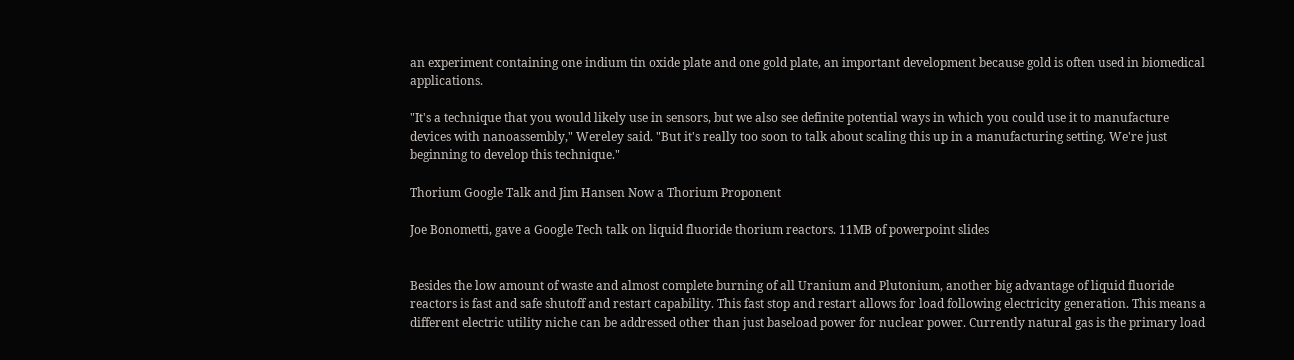an experiment containing one indium tin oxide plate and one gold plate, an important development because gold is often used in biomedical applications.

"It's a technique that you would likely use in sensors, but we also see definite potential ways in which you could use it to manufacture devices with nanoassembly," Wereley said. "But it's really too soon to talk about scaling this up in a manufacturing setting. We're just beginning to develop this technique."

Thorium Google Talk and Jim Hansen Now a Thorium Proponent

Joe Bonometti, gave a Google Tech talk on liquid fluoride thorium reactors. 11MB of powerpoint slides


Besides the low amount of waste and almost complete burning of all Uranium and Plutonium, another big advantage of liquid fluoride reactors is fast and safe shutoff and restart capability. This fast stop and restart allows for load following electricity generation. This means a different electric utility niche can be addressed other than just baseload power for nuclear power. Currently natural gas is the primary load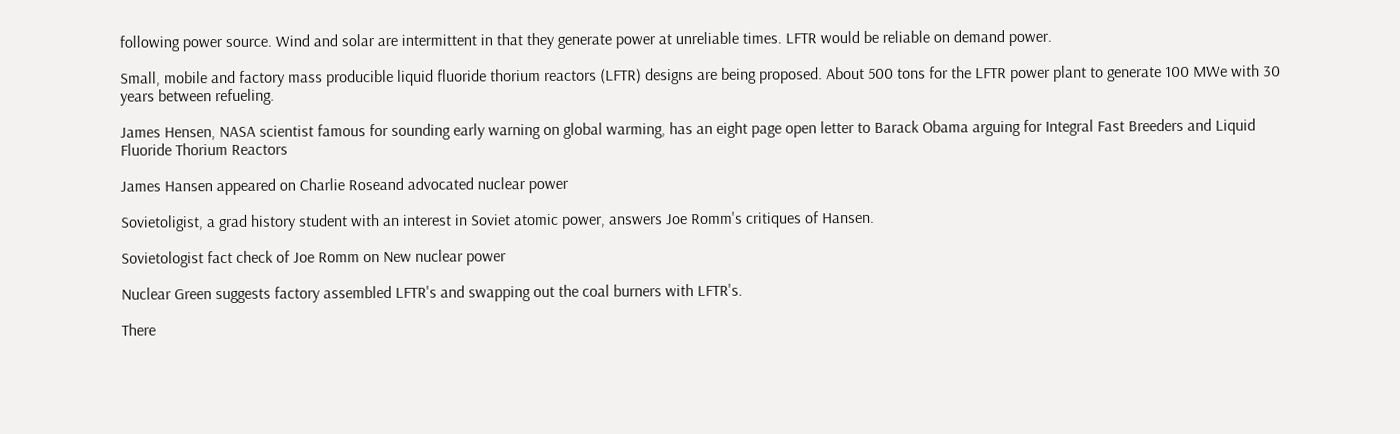following power source. Wind and solar are intermittent in that they generate power at unreliable times. LFTR would be reliable on demand power.

Small, mobile and factory mass producible liquid fluoride thorium reactors (LFTR) designs are being proposed. About 500 tons for the LFTR power plant to generate 100 MWe with 30 years between refueling.

James Hensen, NASA scientist famous for sounding early warning on global warming, has an eight page open letter to Barack Obama arguing for Integral Fast Breeders and Liquid Fluoride Thorium Reactors

James Hansen appeared on Charlie Roseand advocated nuclear power

Sovietoligist, a grad history student with an interest in Soviet atomic power, answers Joe Romm's critiques of Hansen.

Sovietologist fact check of Joe Romm on New nuclear power

Nuclear Green suggests factory assembled LFTR's and swapping out the coal burners with LFTR's.

There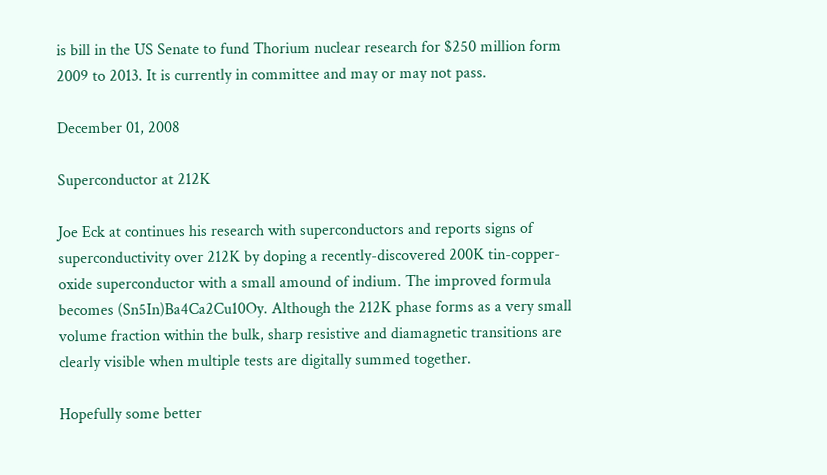is bill in the US Senate to fund Thorium nuclear research for $250 million form 2009 to 2013. It is currently in committee and may or may not pass.

December 01, 2008

Superconductor at 212K

Joe Eck at continues his research with superconductors and reports signs of superconductivity over 212K by doping a recently-discovered 200K tin-copper-oxide superconductor with a small amound of indium. The improved formula becomes (Sn5In)Ba4Ca2Cu10Oy. Although the 212K phase forms as a very small volume fraction within the bulk, sharp resistive and diamagnetic transitions are clearly visible when multiple tests are digitally summed together.

Hopefully some better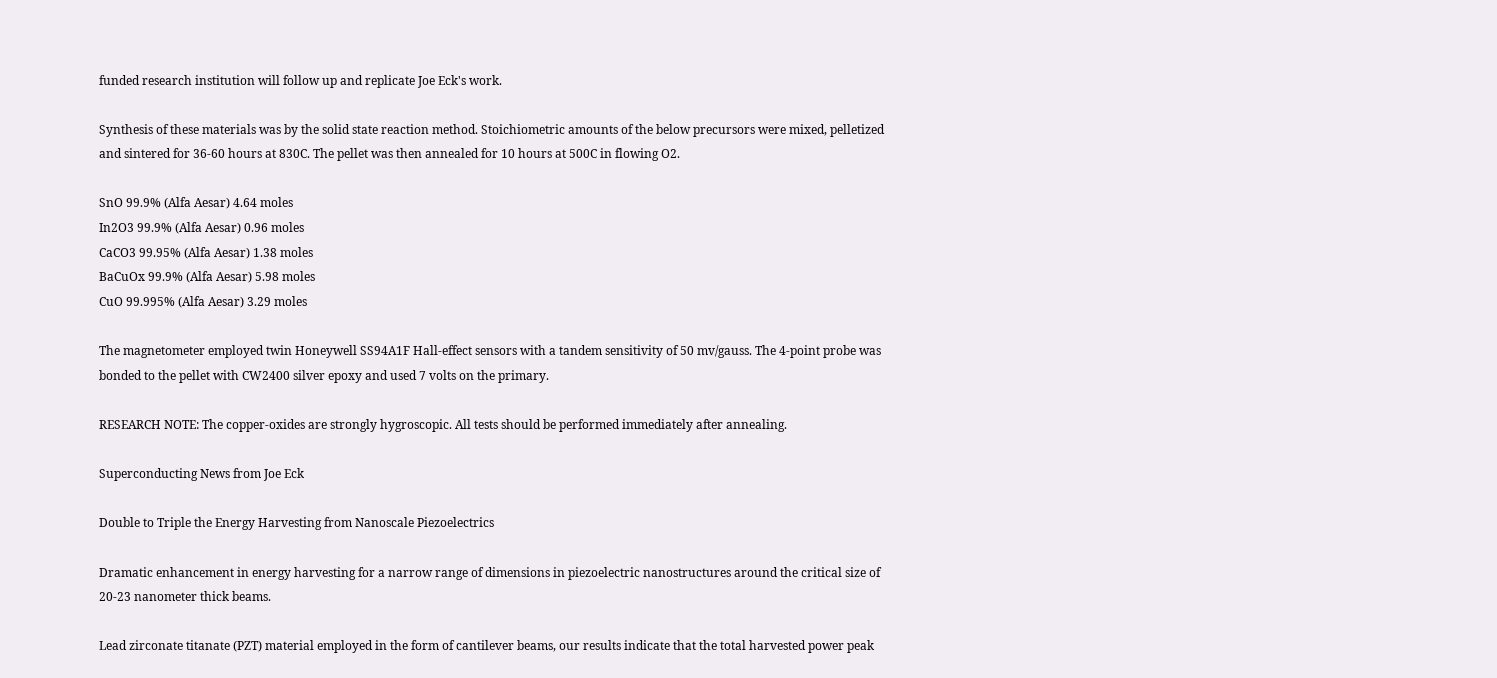funded research institution will follow up and replicate Joe Eck's work.

Synthesis of these materials was by the solid state reaction method. Stoichiometric amounts of the below precursors were mixed, pelletized and sintered for 36-60 hours at 830C. The pellet was then annealed for 10 hours at 500C in flowing O2.

SnO 99.9% (Alfa Aesar) 4.64 moles
In2O3 99.9% (Alfa Aesar) 0.96 moles
CaCO3 99.95% (Alfa Aesar) 1.38 moles
BaCuOx 99.9% (Alfa Aesar) 5.98 moles
CuO 99.995% (Alfa Aesar) 3.29 moles

The magnetometer employed twin Honeywell SS94A1F Hall-effect sensors with a tandem sensitivity of 50 mv/gauss. The 4-point probe was bonded to the pellet with CW2400 silver epoxy and used 7 volts on the primary.

RESEARCH NOTE: The copper-oxides are strongly hygroscopic. All tests should be performed immediately after annealing.

Superconducting News from Joe Eck

Double to Triple the Energy Harvesting from Nanoscale Piezoelectrics

Dramatic enhancement in energy harvesting for a narrow range of dimensions in piezoelectric nanostructures around the critical size of 20-23 nanometer thick beams.

Lead zirconate titanate (PZT) material employed in the form of cantilever beams, our results indicate that the total harvested power peak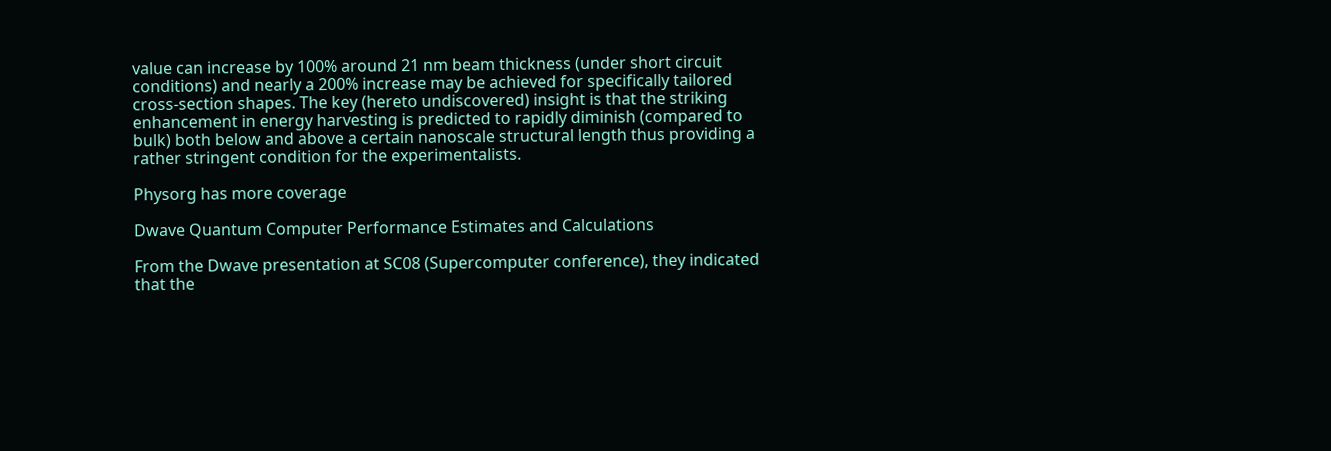value can increase by 100% around 21 nm beam thickness (under short circuit conditions) and nearly a 200% increase may be achieved for specifically tailored cross-section shapes. The key (hereto undiscovered) insight is that the striking enhancement in energy harvesting is predicted to rapidly diminish (compared to bulk) both below and above a certain nanoscale structural length thus providing a rather stringent condition for the experimentalists.

Physorg has more coverage

Dwave Quantum Computer Performance Estimates and Calculations

From the Dwave presentation at SC08 (Supercomputer conference), they indicated that the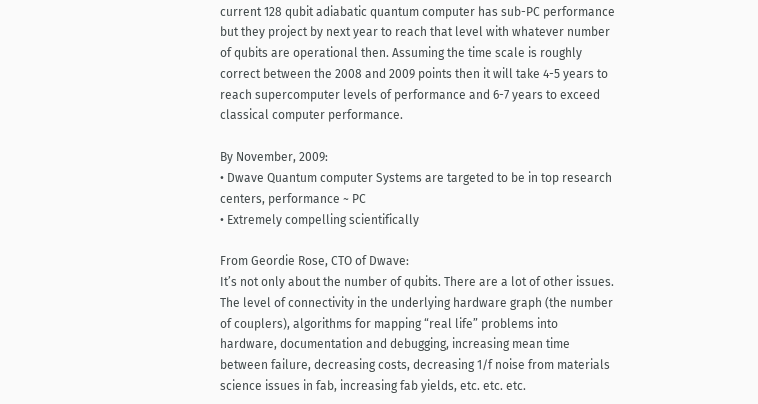current 128 qubit adiabatic quantum computer has sub-PC performance but they project by next year to reach that level with whatever number of qubits are operational then. Assuming the time scale is roughly correct between the 2008 and 2009 points then it will take 4-5 years to reach supercomputer levels of performance and 6-7 years to exceed classical computer performance.

By November, 2009:
• Dwave Quantum computer Systems are targeted to be in top research centers, performance ~ PC
• Extremely compelling scientifically

From Geordie Rose, CTO of Dwave:
It’s not only about the number of qubits. There are a lot of other issues. The level of connectivity in the underlying hardware graph (the number of couplers), algorithms for mapping “real life” problems into hardware, documentation and debugging, increasing mean time between failure, decreasing costs, decreasing 1/f noise from materials science issues in fab, increasing fab yields, etc. etc. etc.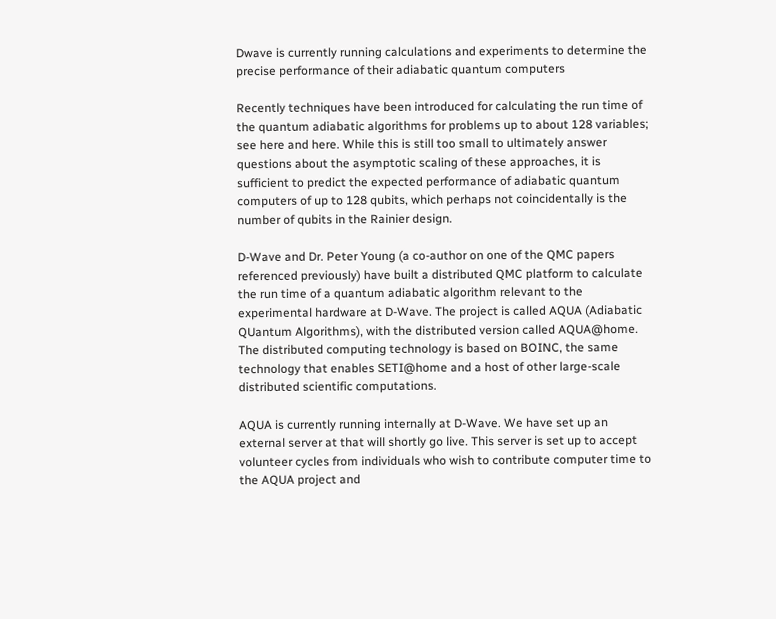Dwave is currently running calculations and experiments to determine the precise performance of their adiabatic quantum computers

Recently techniques have been introduced for calculating the run time of the quantum adiabatic algorithms for problems up to about 128 variables; see here and here. While this is still too small to ultimately answer questions about the asymptotic scaling of these approaches, it is sufficient to predict the expected performance of adiabatic quantum computers of up to 128 qubits, which perhaps not coincidentally is the number of qubits in the Rainier design.

D-Wave and Dr. Peter Young (a co-author on one of the QMC papers referenced previously) have built a distributed QMC platform to calculate the run time of a quantum adiabatic algorithm relevant to the experimental hardware at D-Wave. The project is called AQUA (Adiabatic QUantum Algorithms), with the distributed version called AQUA@home. The distributed computing technology is based on BOINC, the same technology that enables SETI@home and a host of other large-scale distributed scientific computations.

AQUA is currently running internally at D-Wave. We have set up an external server at that will shortly go live. This server is set up to accept volunteer cycles from individuals who wish to contribute computer time to the AQUA project and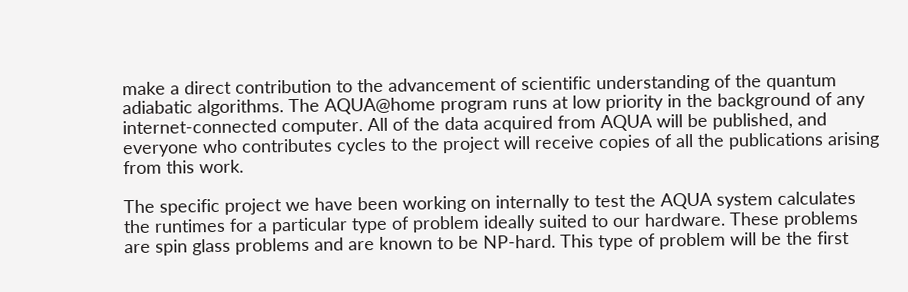make a direct contribution to the advancement of scientific understanding of the quantum adiabatic algorithms. The AQUA@home program runs at low priority in the background of any internet-connected computer. All of the data acquired from AQUA will be published, and everyone who contributes cycles to the project will receive copies of all the publications arising from this work.

The specific project we have been working on internally to test the AQUA system calculates the runtimes for a particular type of problem ideally suited to our hardware. These problems are spin glass problems and are known to be NP-hard. This type of problem will be the first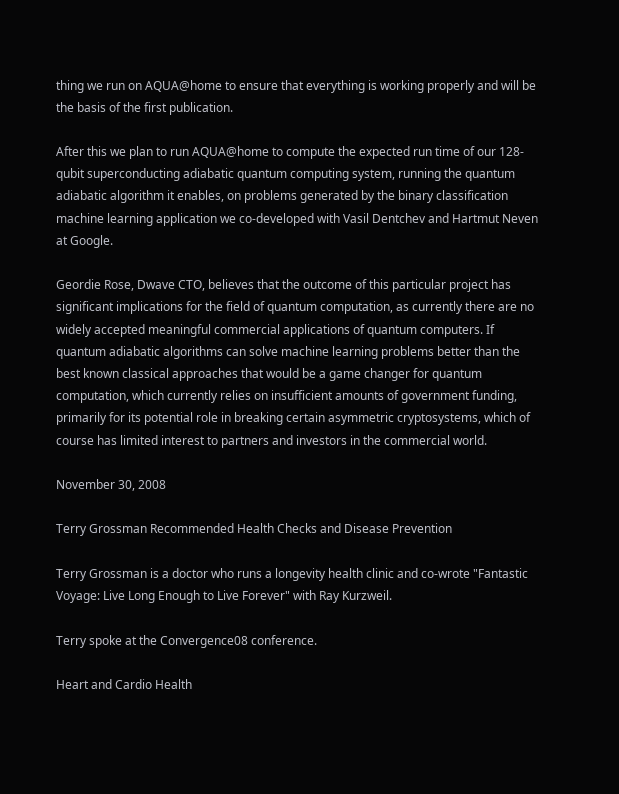thing we run on AQUA@home to ensure that everything is working properly and will be the basis of the first publication.

After this we plan to run AQUA@home to compute the expected run time of our 128-qubit superconducting adiabatic quantum computing system, running the quantum adiabatic algorithm it enables, on problems generated by the binary classification machine learning application we co-developed with Vasil Dentchev and Hartmut Neven at Google.

Geordie Rose, Dwave CTO, believes that the outcome of this particular project has significant implications for the field of quantum computation, as currently there are no widely accepted meaningful commercial applications of quantum computers. If quantum adiabatic algorithms can solve machine learning problems better than the best known classical approaches that would be a game changer for quantum computation, which currently relies on insufficient amounts of government funding, primarily for its potential role in breaking certain asymmetric cryptosystems, which of course has limited interest to partners and investors in the commercial world.

November 30, 2008

Terry Grossman Recommended Health Checks and Disease Prevention

Terry Grossman is a doctor who runs a longevity health clinic and co-wrote "Fantastic Voyage: Live Long Enough to Live Forever" with Ray Kurzweil.

Terry spoke at the Convergence08 conference.

Heart and Cardio Health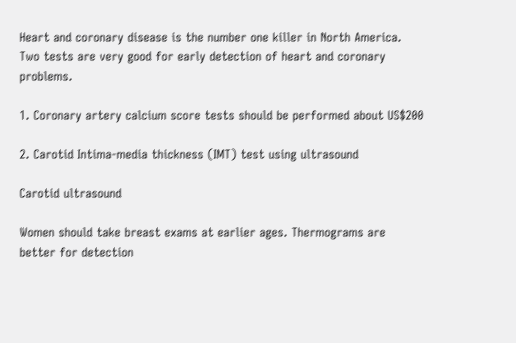Heart and coronary disease is the number one killer in North America. Two tests are very good for early detection of heart and coronary problems.

1. Coronary artery calcium score tests should be performed about US$200

2. Carotid Intima-media thickness (IMT) test using ultrasound

Carotid ultrasound

Women should take breast exams at earlier ages. Thermograms are better for detection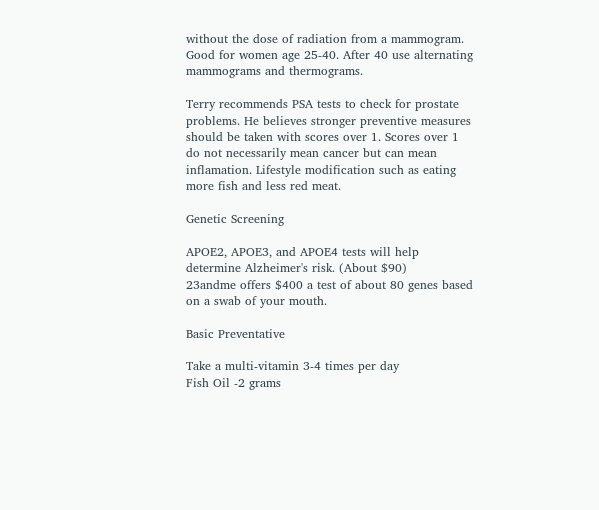without the dose of radiation from a mammogram. Good for women age 25-40. After 40 use alternating mammograms and thermograms.

Terry recommends PSA tests to check for prostate problems. He believes stronger preventive measures should be taken with scores over 1. Scores over 1 do not necessarily mean cancer but can mean inflamation. Lifestyle modification such as eating more fish and less red meat.

Genetic Screening

APOE2, APOE3, and APOE4 tests will help determine Alzheimer's risk. (About $90)
23andme offers $400 a test of about 80 genes based on a swab of your mouth.

Basic Preventative

Take a multi-vitamin 3-4 times per day
Fish Oil -2 grams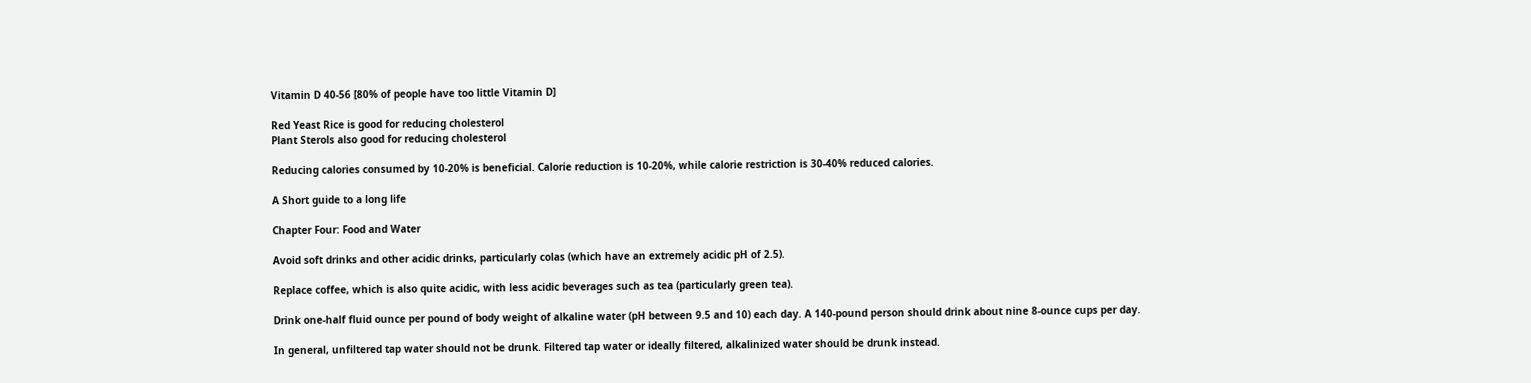Vitamin D 40-56 [80% of people have too little Vitamin D]

Red Yeast Rice is good for reducing cholesterol
Plant Sterols also good for reducing cholesterol

Reducing calories consumed by 10-20% is beneficial. Calorie reduction is 10-20%, while calorie restriction is 30-40% reduced calories.

A Short guide to a long life

Chapter Four: Food and Water

Avoid soft drinks and other acidic drinks, particularly colas (which have an extremely acidic pH of 2.5).

Replace coffee, which is also quite acidic, with less acidic beverages such as tea (particularly green tea).

Drink one-half fluid ounce per pound of body weight of alkaline water (pH between 9.5 and 10) each day. A 140-pound person should drink about nine 8-ounce cups per day.

In general, unfiltered tap water should not be drunk. Filtered tap water or ideally filtered, alkalinized water should be drunk instead.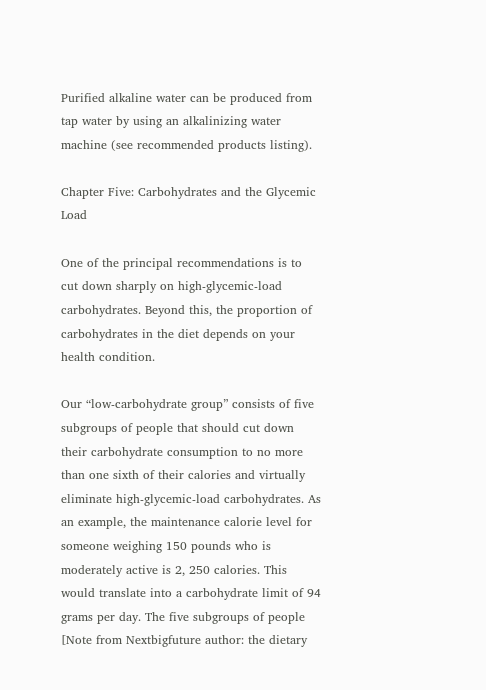Purified alkaline water can be produced from tap water by using an alkalinizing water machine (see recommended products listing).

Chapter Five: Carbohydrates and the Glycemic Load

One of the principal recommendations is to cut down sharply on high-glycemic-load carbohydrates. Beyond this, the proportion of carbohydrates in the diet depends on your health condition.

Our “low-carbohydrate group” consists of five subgroups of people that should cut down their carbohydrate consumption to no more than one sixth of their calories and virtually eliminate high-glycemic-load carbohydrates. As an example, the maintenance calorie level for someone weighing 150 pounds who is moderately active is 2, 250 calories. This would translate into a carbohydrate limit of 94 grams per day. The five subgroups of people [Note from Nextbigfuture author: the dietary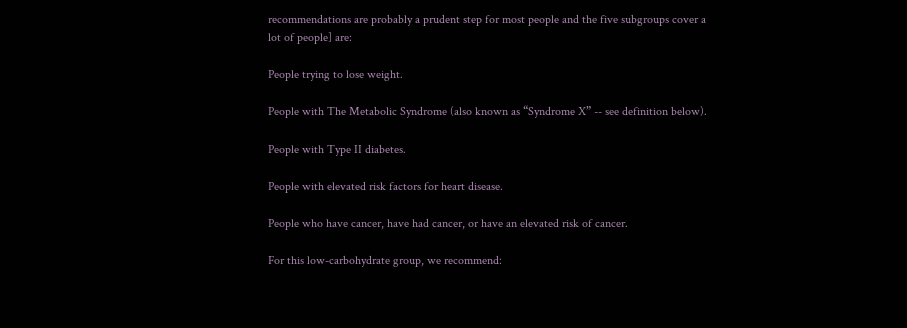recommendations are probably a prudent step for most people and the five subgroups cover a lot of people] are:

People trying to lose weight.

People with The Metabolic Syndrome (also known as “Syndrome X” -- see definition below).

People with Type II diabetes.

People with elevated risk factors for heart disease.

People who have cancer, have had cancer, or have an elevated risk of cancer.

For this low-carbohydrate group, we recommend: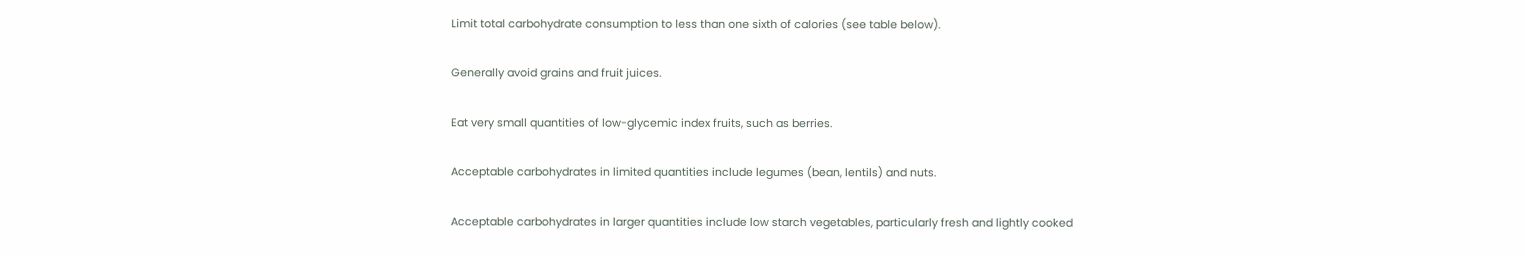Limit total carbohydrate consumption to less than one sixth of calories (see table below).

Generally avoid grains and fruit juices.

Eat very small quantities of low-glycemic index fruits, such as berries.

Acceptable carbohydrates in limited quantities include legumes (bean, lentils) and nuts.

Acceptable carbohydrates in larger quantities include low starch vegetables, particularly fresh and lightly cooked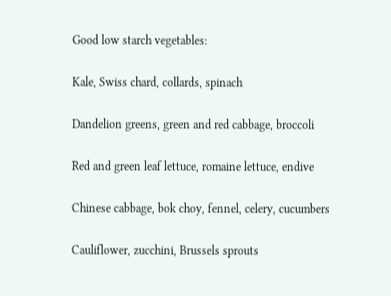Good low starch vegetables:

Kale, Swiss chard, collards, spinach

Dandelion greens, green and red cabbage, broccoli

Red and green leaf lettuce, romaine lettuce, endive

Chinese cabbage, bok choy, fennel, celery, cucumbers

Cauliflower, zucchini, Brussels sprouts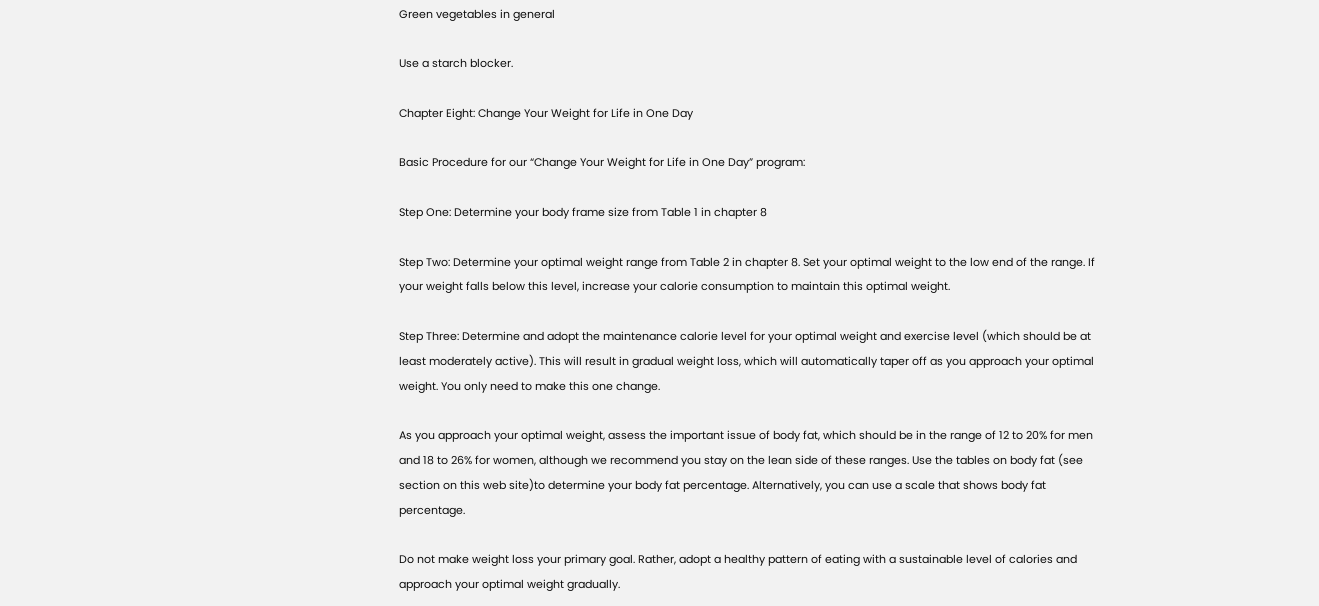Green vegetables in general

Use a starch blocker.

Chapter Eight: Change Your Weight for Life in One Day

Basic Procedure for our “Change Your Weight for Life in One Day” program:

Step One: Determine your body frame size from Table 1 in chapter 8

Step Two: Determine your optimal weight range from Table 2 in chapter 8. Set your optimal weight to the low end of the range. If your weight falls below this level, increase your calorie consumption to maintain this optimal weight.

Step Three: Determine and adopt the maintenance calorie level for your optimal weight and exercise level (which should be at least moderately active). This will result in gradual weight loss, which will automatically taper off as you approach your optimal weight. You only need to make this one change.

As you approach your optimal weight, assess the important issue of body fat, which should be in the range of 12 to 20% for men and 18 to 26% for women, although we recommend you stay on the lean side of these ranges. Use the tables on body fat (see section on this web site)to determine your body fat percentage. Alternatively, you can use a scale that shows body fat percentage.

Do not make weight loss your primary goal. Rather, adopt a healthy pattern of eating with a sustainable level of calories and approach your optimal weight gradually.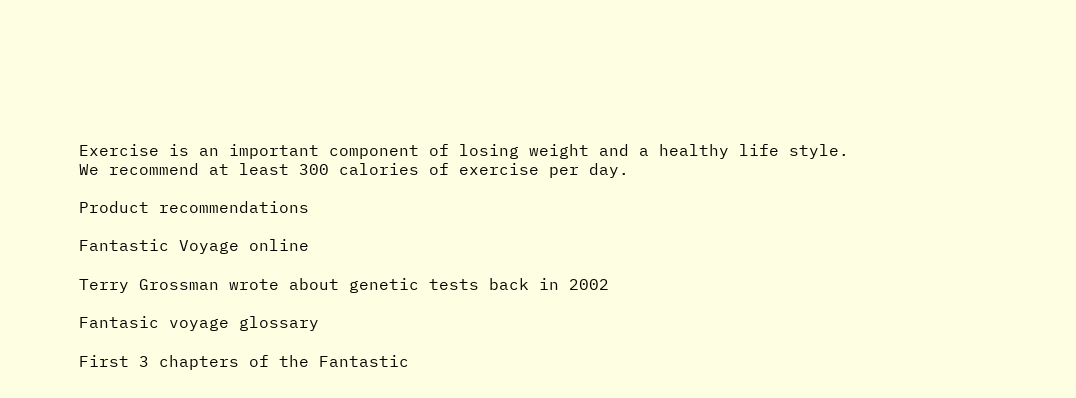Exercise is an important component of losing weight and a healthy life style. We recommend at least 300 calories of exercise per day.

Product recommendations

Fantastic Voyage online

Terry Grossman wrote about genetic tests back in 2002

Fantasic voyage glossary

First 3 chapters of the Fantastic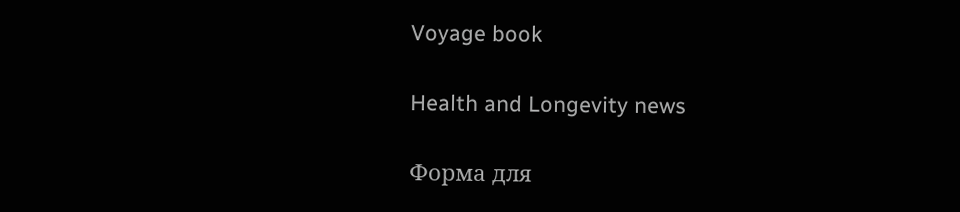Voyage book

Health and Longevity news

Форма для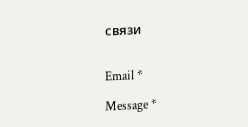связи


Email *

Message *